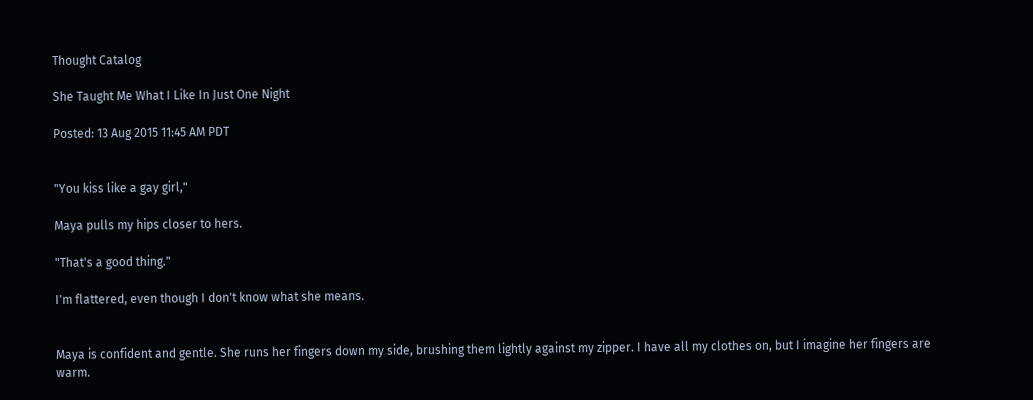Thought Catalog

She Taught Me What I Like In Just One Night

Posted: 13 Aug 2015 11:45 AM PDT


"You kiss like a gay girl,"

Maya pulls my hips closer to hers.

"That's a good thing."

I'm flattered, even though I don't know what she means.


Maya is confident and gentle. She runs her fingers down my side, brushing them lightly against my zipper. I have all my clothes on, but I imagine her fingers are warm.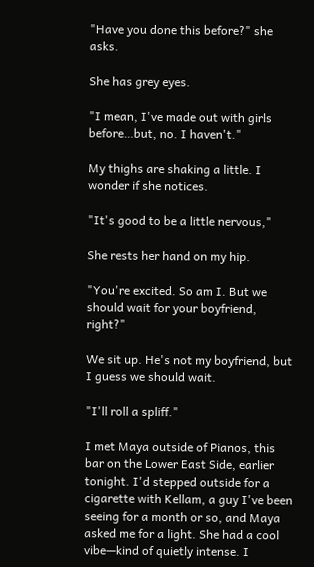"Have you done this before?" she asks.

She has grey eyes.

"I mean, I've made out with girls before…but, no. I haven't."

My thighs are shaking a little. I wonder if she notices.

"It's good to be a little nervous,"

She rests her hand on my hip.

"You're excited. So am I. But we should wait for your boyfriend, right?"

We sit up. He's not my boyfriend, but I guess we should wait.

"I'll roll a spliff."

I met Maya outside of Pianos, this bar on the Lower East Side, earlier tonight. I'd stepped outside for a cigarette with Kellam, a guy I've been seeing for a month or so, and Maya asked me for a light. She had a cool vibe—kind of quietly intense. I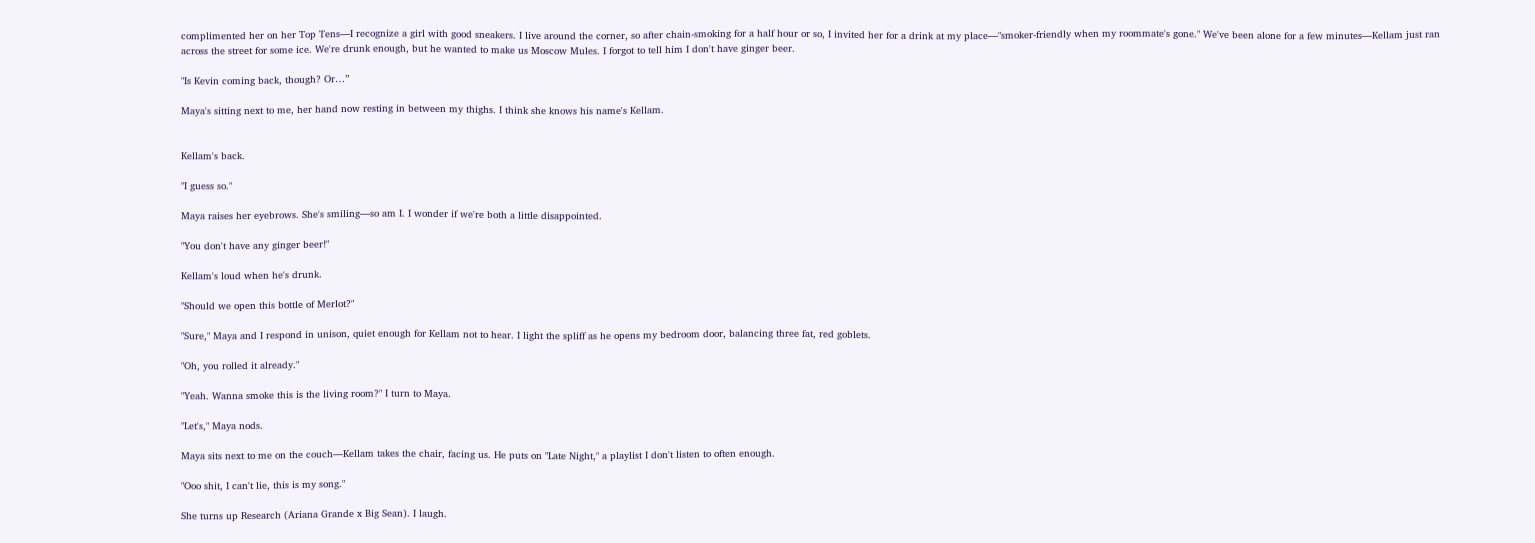complimented her on her Top Tens—I recognize a girl with good sneakers. I live around the corner, so after chain-smoking for a half hour or so, I invited her for a drink at my place—"smoker-friendly when my roommate's gone." We've been alone for a few minutes—Kellam just ran across the street for some ice. We're drunk enough, but he wanted to make us Moscow Mules. I forgot to tell him I don't have ginger beer.

"Is Kevin coming back, though? Or…”

Maya's sitting next to me, her hand now resting in between my thighs. I think she knows his name's Kellam.


Kellam's back.

"I guess so."

Maya raises her eyebrows. She's smiling—so am I. I wonder if we're both a little disappointed.

"You don't have any ginger beer!"

Kellam's loud when he's drunk.

"Should we open this bottle of Merlot?"

"Sure," Maya and I respond in unison, quiet enough for Kellam not to hear. I light the spliff as he opens my bedroom door, balancing three fat, red goblets.

"Oh, you rolled it already."

"Yeah. Wanna smoke this is the living room?" I turn to Maya.

"Let's," Maya nods.

Maya sits next to me on the couch—Kellam takes the chair, facing us. He puts on "Late Night," a playlist I don't listen to often enough.

"Ooo shit, I can't lie, this is my song."

She turns up Research (Ariana Grande x Big Sean). I laugh.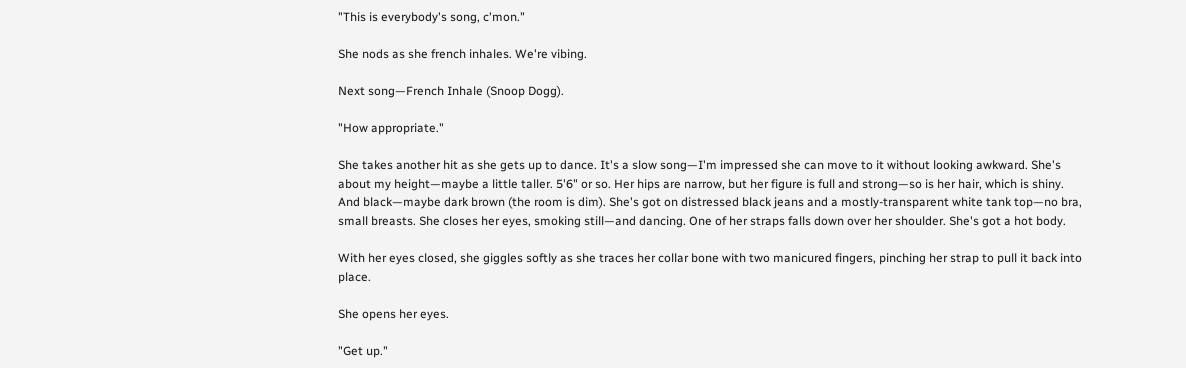"This is everybody's song, c'mon."

She nods as she french inhales. We're vibing.

Next song—French Inhale (Snoop Dogg).

"How appropriate."

She takes another hit as she gets up to dance. It's a slow song—I'm impressed she can move to it without looking awkward. She's about my height—maybe a little taller. 5'6" or so. Her hips are narrow, but her figure is full and strong—so is her hair, which is shiny. And black—maybe dark brown (the room is dim). She's got on distressed black jeans and a mostly-transparent white tank top—no bra, small breasts. She closes her eyes, smoking still—and dancing. One of her straps falls down over her shoulder. She's got a hot body.

With her eyes closed, she giggles softly as she traces her collar bone with two manicured fingers, pinching her strap to pull it back into place.

She opens her eyes.

"Get up."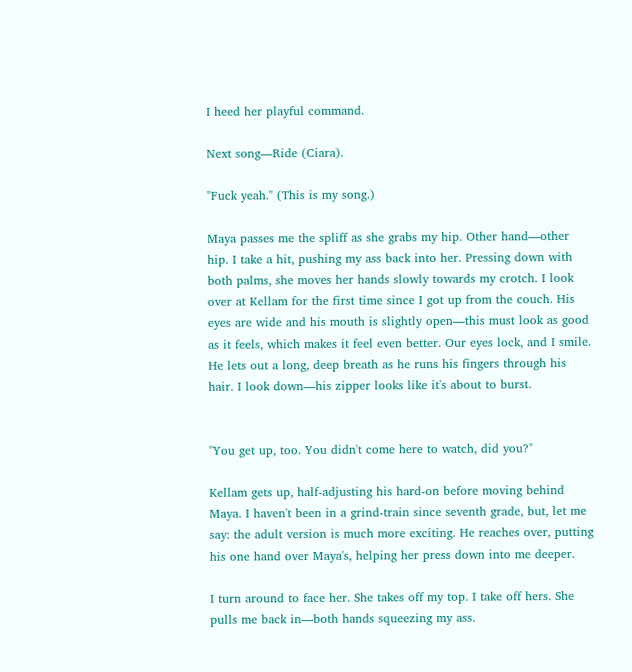I heed her playful command.

Next song—Ride (Ciara).

"Fuck yeah." (This is my song.)

Maya passes me the spliff as she grabs my hip. Other hand—other hip. I take a hit, pushing my ass back into her. Pressing down with both palms, she moves her hands slowly towards my crotch. I look over at Kellam for the first time since I got up from the couch. His eyes are wide and his mouth is slightly open—this must look as good as it feels, which makes it feel even better. Our eyes lock, and I smile. He lets out a long, deep breath as he runs his fingers through his hair. I look down—his zipper looks like it's about to burst.


"You get up, too. You didn't come here to watch, did you?"

Kellam gets up, half-adjusting his hard-on before moving behind Maya. I haven't been in a grind-train since seventh grade, but, let me say: the adult version is much more exciting. He reaches over, putting his one hand over Maya's, helping her press down into me deeper.

I turn around to face her. She takes off my top. I take off hers. She pulls me back in—both hands squeezing my ass.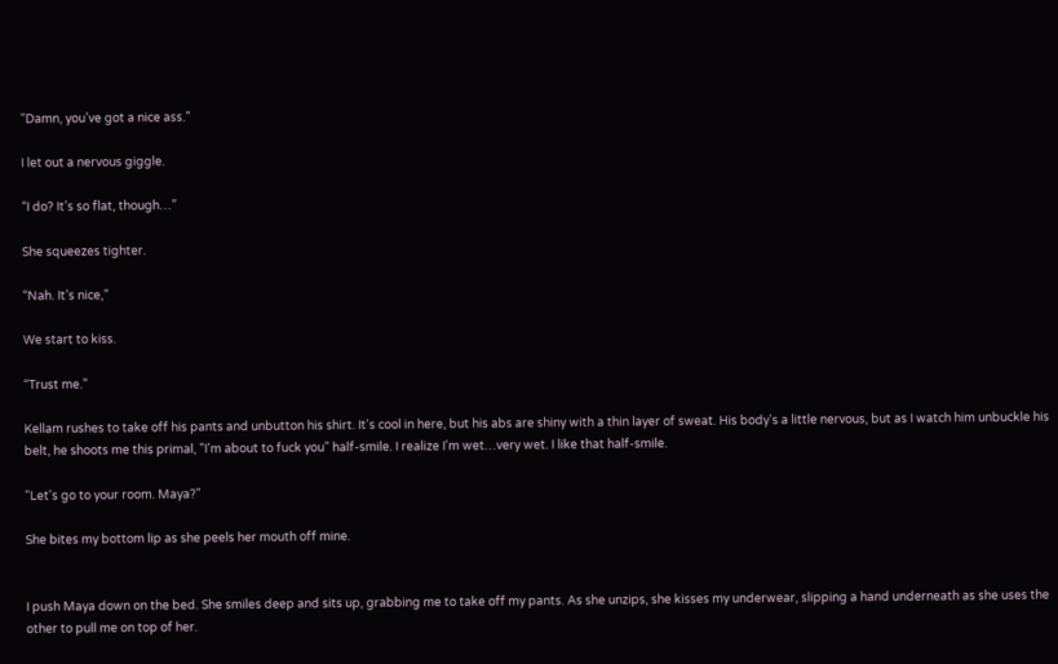"Damn, you’ve got a nice ass."

I let out a nervous giggle.

“I do? It’s so flat, though…”

She squeezes tighter.

“Nah. It’s nice,”

We start to kiss.

“Trust me.”

Kellam rushes to take off his pants and unbutton his shirt. It's cool in here, but his abs are shiny with a thin layer of sweat. His body's a little nervous, but as I watch him unbuckle his belt, he shoots me this primal, "I'm about to fuck you" half-smile. I realize I'm wet…very wet. I like that half-smile.

"Let's go to your room. Maya?"

She bites my bottom lip as she peels her mouth off mine.


I push Maya down on the bed. She smiles deep and sits up, grabbing me to take off my pants. As she unzips, she kisses my underwear, slipping a hand underneath as she uses the other to pull me on top of her.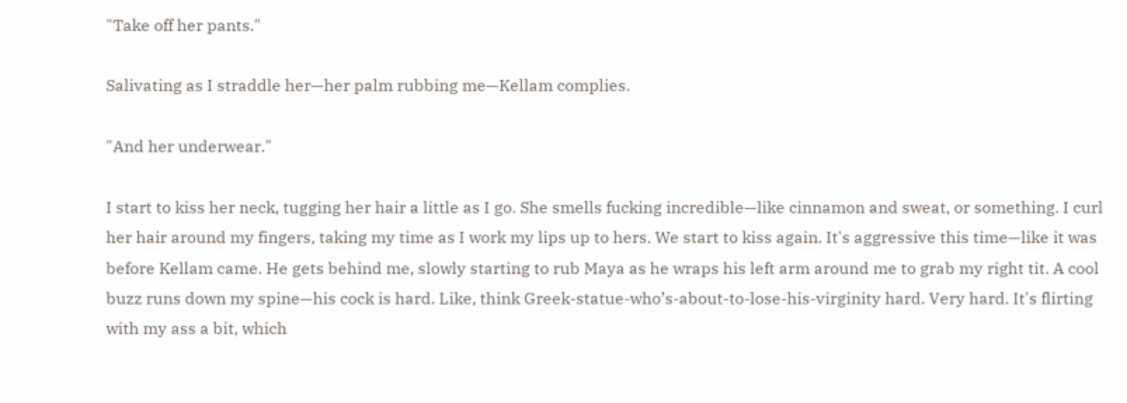"Take off her pants."

Salivating as I straddle her—her palm rubbing me—Kellam complies.

"And her underwear."

I start to kiss her neck, tugging her hair a little as I go. She smells fucking incredible—like cinnamon and sweat, or something. I curl her hair around my fingers, taking my time as I work my lips up to hers. We start to kiss again. It's aggressive this time—like it was before Kellam came. He gets behind me, slowly starting to rub Maya as he wraps his left arm around me to grab my right tit. A cool buzz runs down my spine—his cock is hard. Like, think Greek-statue-who’s-about-to-lose-his-virginity hard. Very hard. It's flirting with my ass a bit, which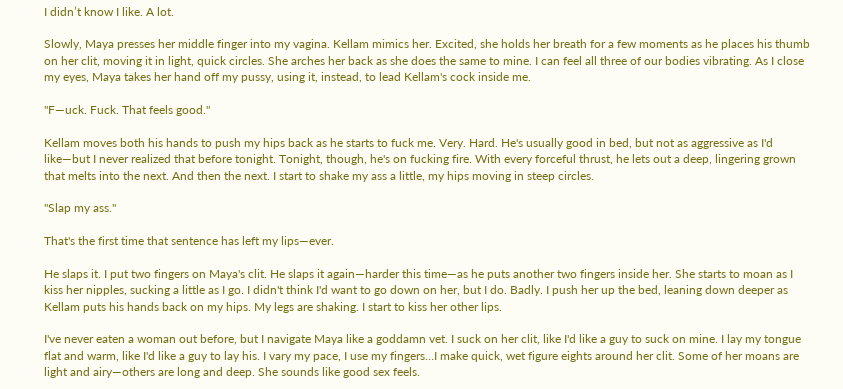I didn’t know I like. A lot.

Slowly, Maya presses her middle finger into my vagina. Kellam mimics her. Excited, she holds her breath for a few moments as he places his thumb on her clit, moving it in light, quick circles. She arches her back as she does the same to mine. I can feel all three of our bodies vibrating. As I close my eyes, Maya takes her hand off my pussy, using it, instead, to lead Kellam's cock inside me.

"F—uck. Fuck. That feels good."

Kellam moves both his hands to push my hips back as he starts to fuck me. Very. Hard. He's usually good in bed, but not as aggressive as I'd like—but I never realized that before tonight. Tonight, though, he's on fucking fire. With every forceful thrust, he lets out a deep, lingering grown that melts into the next. And then the next. I start to shake my ass a little, my hips moving in steep circles.

"Slap my ass."

That's the first time that sentence has left my lips—ever.

He slaps it. I put two fingers on Maya's clit. He slaps it again—harder this time—as he puts another two fingers inside her. She starts to moan as I kiss her nipples, sucking a little as I go. I didn't think I'd want to go down on her, but I do. Badly. I push her up the bed, leaning down deeper as Kellam puts his hands back on my hips. My legs are shaking. I start to kiss her other lips.

I've never eaten a woman out before, but I navigate Maya like a goddamn vet. I suck on her clit, like I'd like a guy to suck on mine. I lay my tongue flat and warm, like I'd like a guy to lay his. I vary my pace, I use my fingers…I make quick, wet figure eights around her clit. Some of her moans are light and airy—others are long and deep. She sounds like good sex feels.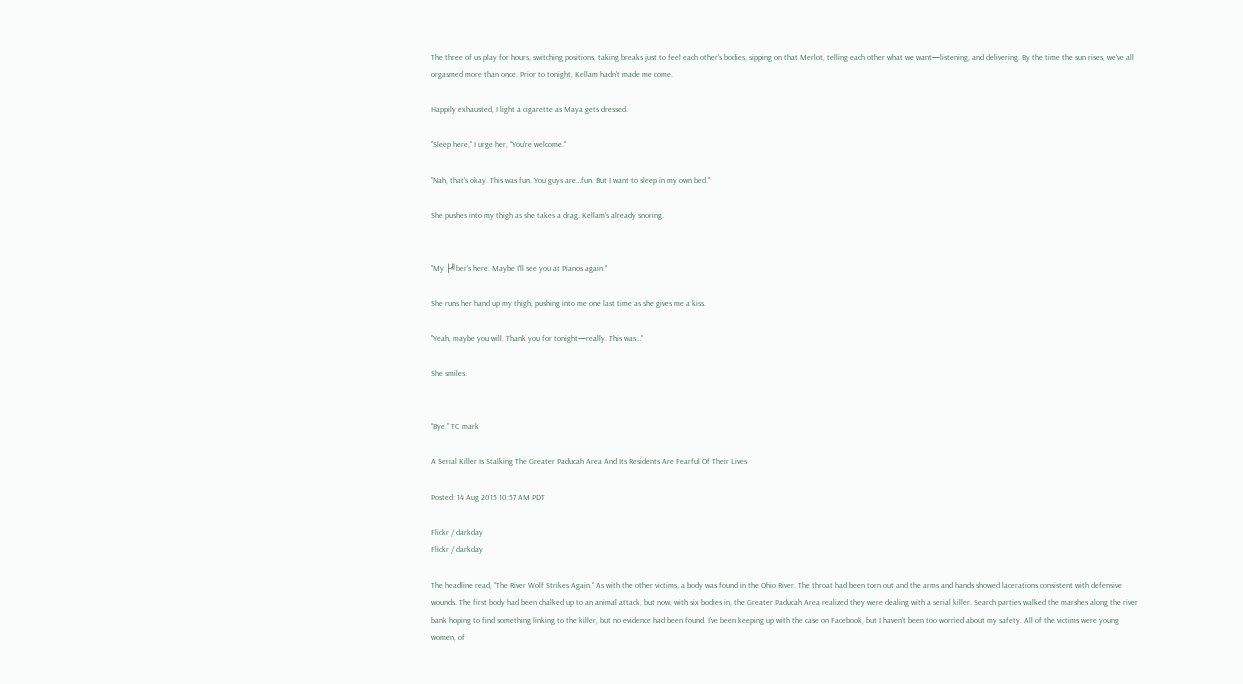The three of us play for hours, switching positions, taking breaks just to feel each other's bodies, sipping on that Merlot, telling each other what we want—listening, and delivering. By the time the sun rises, we've all orgasmed more than once. Prior to tonight, Kellam hadn’t made me come.

Happily exhausted, I light a cigarette as Maya gets dressed.

"Sleep here," I urge her, "You're welcome."

"Nah, that's okay. This was fun. You guys are…fun. But I want to sleep in my own bed."

She pushes into my thigh as she takes a drag. Kellam's already snoring.


"My ├╝ber's here. Maybe I'll see you at Pianos again."

She runs her hand up my thigh, pushing into me one last time as she gives me a kiss.

"Yeah, maybe you will. Thank you for tonight—really. This was…"

She smiles.


“Bye.” TC mark

A Serial Killer Is Stalking The Greater Paducah Area And Its Residents Are Fearful Of Their Lives

Posted: 14 Aug 2015 10:57 AM PDT

Flickr / darkday
Flickr / darkday

The headline read, "The River Wolf Strikes Again." As with the other victims, a body was found in the Ohio River. The throat had been torn out and the arms and hands showed lacerations consistent with defensive wounds. The first body had been chalked up to an animal attack, but now, with six bodies in, the Greater Paducah Area realized they were dealing with a serial killer. Search parties walked the marshes along the river bank hoping to find something linking to the killer, but no evidence had been found. I’ve been keeping up with the case on Facebook, but I haven’t been too worried about my safety. All of the victims were young women, of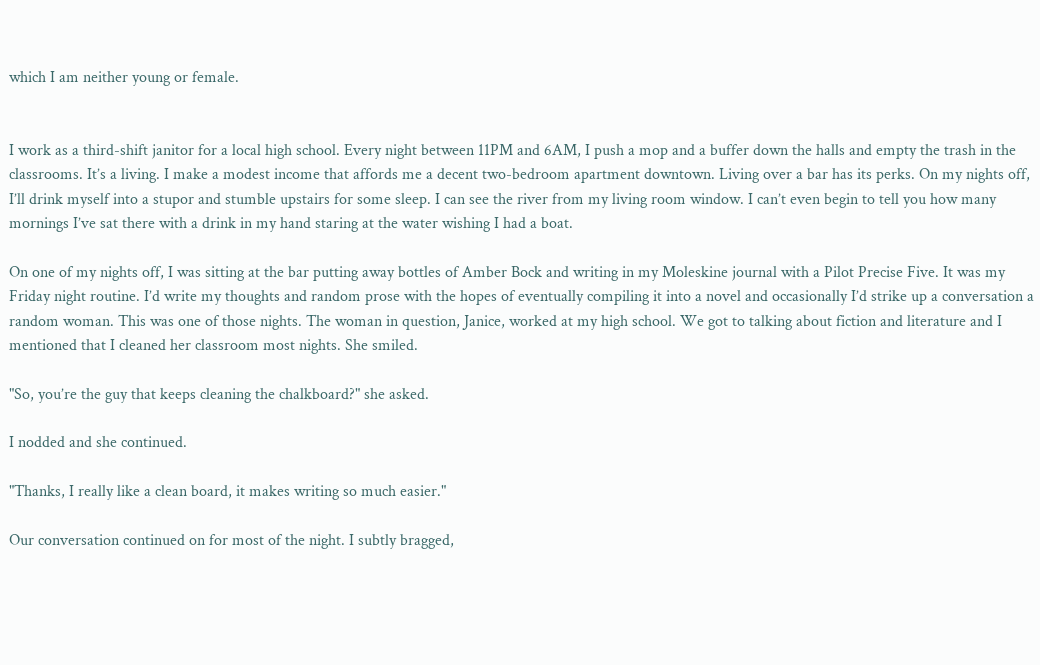which I am neither young or female.


I work as a third-shift janitor for a local high school. Every night between 11PM and 6AM, I push a mop and a buffer down the halls and empty the trash in the classrooms. It’s a living. I make a modest income that affords me a decent two-bedroom apartment downtown. Living over a bar has its perks. On my nights off, I’ll drink myself into a stupor and stumble upstairs for some sleep. I can see the river from my living room window. I can’t even begin to tell you how many mornings I’ve sat there with a drink in my hand staring at the water wishing I had a boat.

On one of my nights off, I was sitting at the bar putting away bottles of Amber Bock and writing in my Moleskine journal with a Pilot Precise Five. It was my Friday night routine. I’d write my thoughts and random prose with the hopes of eventually compiling it into a novel and occasionally I’d strike up a conversation a random woman. This was one of those nights. The woman in question, Janice, worked at my high school. We got to talking about fiction and literature and I mentioned that I cleaned her classroom most nights. She smiled.

"So, you’re the guy that keeps cleaning the chalkboard?" she asked.

I nodded and she continued.

"Thanks, I really like a clean board, it makes writing so much easier."

Our conversation continued on for most of the night. I subtly bragged,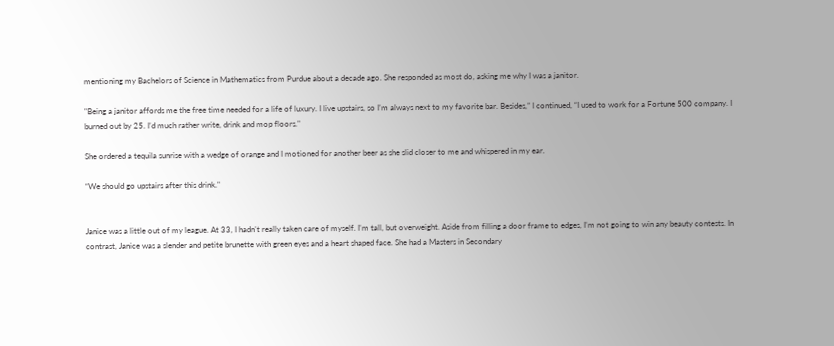mentioning my Bachelors of Science in Mathematics from Purdue about a decade ago. She responded as most do, asking me why I was a janitor.

"Being a janitor affords me the free time needed for a life of luxury. I live upstairs, so I’m always next to my favorite bar. Besides,” I continued, “I used to work for a Fortune 500 company. I burned out by 25. I’d much rather write, drink and mop floors."

She ordered a tequila sunrise with a wedge of orange and I motioned for another beer as she slid closer to me and whispered in my ear.

“We should go upstairs after this drink."


Janice was a little out of my league. At 33, I hadn’t really taken care of myself. I’m tall, but overweight. Aside from filling a door frame to edges, I’m not going to win any beauty contests. In contrast, Janice was a slender and petite brunette with green eyes and a heart shaped face. She had a Masters in Secondary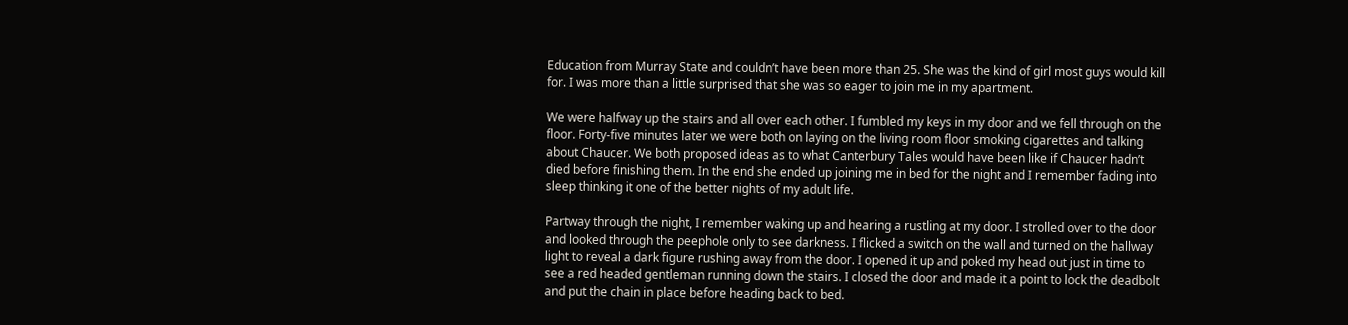Education from Murray State and couldn’t have been more than 25. She was the kind of girl most guys would kill for. I was more than a little surprised that she was so eager to join me in my apartment.

We were halfway up the stairs and all over each other. I fumbled my keys in my door and we fell through on the floor. Forty-five minutes later we were both on laying on the living room floor smoking cigarettes and talking about Chaucer. We both proposed ideas as to what Canterbury Tales would have been like if Chaucer hadn’t died before finishing them. In the end she ended up joining me in bed for the night and I remember fading into sleep thinking it one of the better nights of my adult life.

Partway through the night, I remember waking up and hearing a rustling at my door. I strolled over to the door and looked through the peephole only to see darkness. I flicked a switch on the wall and turned on the hallway light to reveal a dark figure rushing away from the door. I opened it up and poked my head out just in time to see a red headed gentleman running down the stairs. I closed the door and made it a point to lock the deadbolt and put the chain in place before heading back to bed.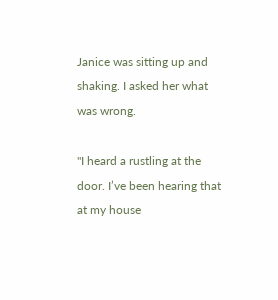Janice was sitting up and shaking. I asked her what was wrong.

"I heard a rustling at the door. I’ve been hearing that at my house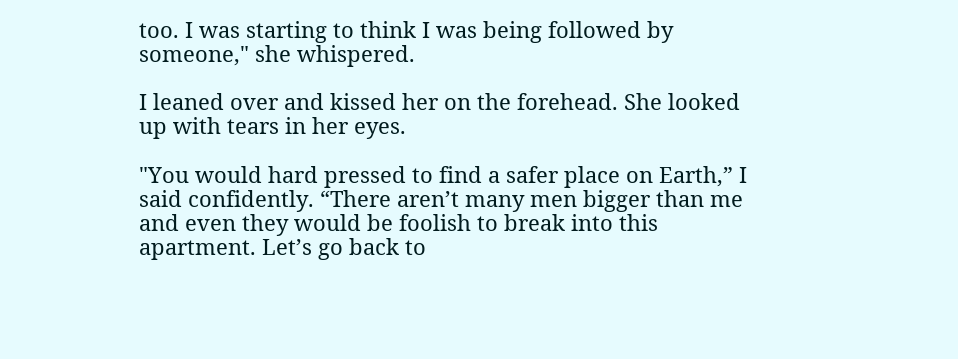too. I was starting to think I was being followed by someone," she whispered.

I leaned over and kissed her on the forehead. She looked up with tears in her eyes.

"You would hard pressed to find a safer place on Earth,” I said confidently. “There aren’t many men bigger than me and even they would be foolish to break into this apartment. Let’s go back to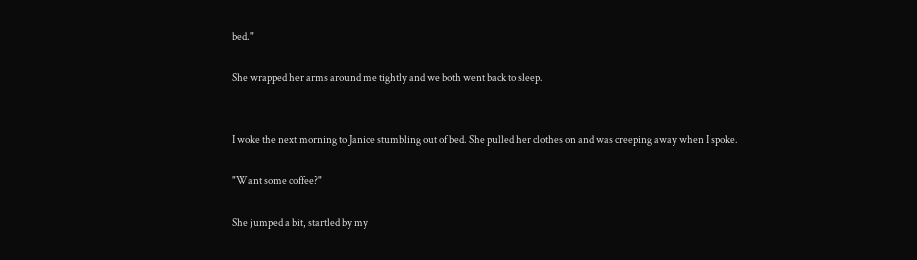bed."

She wrapped her arms around me tightly and we both went back to sleep.


I woke the next morning to Janice stumbling out of bed. She pulled her clothes on and was creeping away when I spoke.

"Want some coffee?"

She jumped a bit, startled by my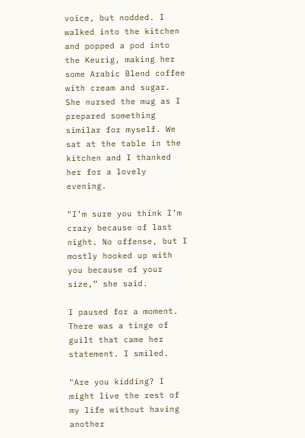voice, but nodded. I walked into the kitchen and popped a pod into the Keurig, making her some Arabic Blend coffee with cream and sugar. She nursed the mug as I prepared something similar for myself. We sat at the table in the kitchen and I thanked her for a lovely evening.

"I’m sure you think I’m crazy because of last night. No offense, but I mostly hooked up with you because of your size,” she said.

I paused for a moment. There was a tinge of guilt that came her statement. I smiled.

"Are you kidding? I might live the rest of my life without having another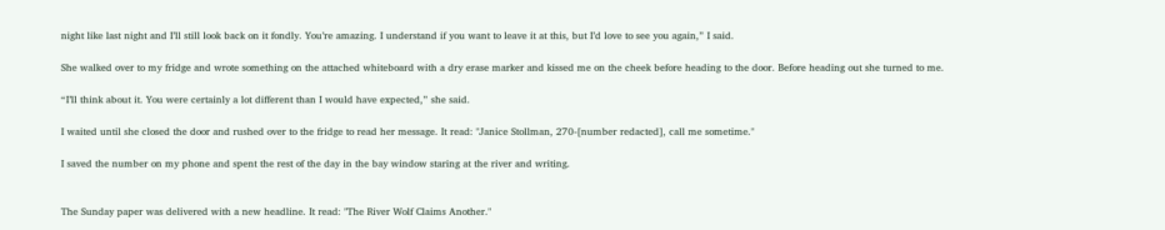night like last night and I’ll still look back on it fondly. You’re amazing. I understand if you want to leave it at this, but I’d love to see you again,” I said.

She walked over to my fridge and wrote something on the attached whiteboard with a dry erase marker and kissed me on the cheek before heading to the door. Before heading out she turned to me.

“I’ll think about it. You were certainly a lot different than I would have expected,” she said.

I waited until she closed the door and rushed over to the fridge to read her message. It read: "Janice Stollman, 270-[number redacted], call me sometime."

I saved the number on my phone and spent the rest of the day in the bay window staring at the river and writing.


The Sunday paper was delivered with a new headline. It read: "The River Wolf Claims Another."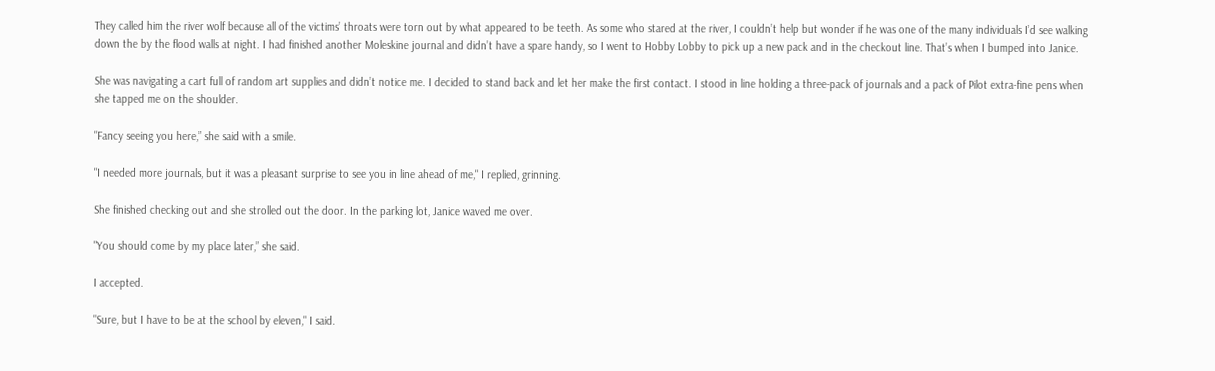They called him the river wolf because all of the victims’ throats were torn out by what appeared to be teeth. As some who stared at the river, I couldn’t help but wonder if he was one of the many individuals I’d see walking down the by the flood walls at night. I had finished another Moleskine journal and didn’t have a spare handy, so I went to Hobby Lobby to pick up a new pack and in the checkout line. That’s when I bumped into Janice.

She was navigating a cart full of random art supplies and didn’t notice me. I decided to stand back and let her make the first contact. I stood in line holding a three-pack of journals and a pack of Pilot extra-fine pens when she tapped me on the shoulder.

"Fancy seeing you here,” she said with a smile.

"I needed more journals, but it was a pleasant surprise to see you in line ahead of me," I replied, grinning.

She finished checking out and she strolled out the door. In the parking lot, Janice waved me over.

"You should come by my place later,” she said.

I accepted.

"Sure, but I have to be at the school by eleven," I said.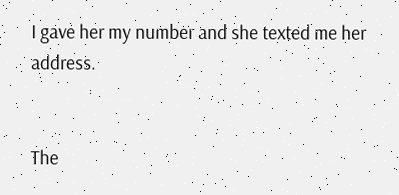I gave her my number and she texted me her address.


The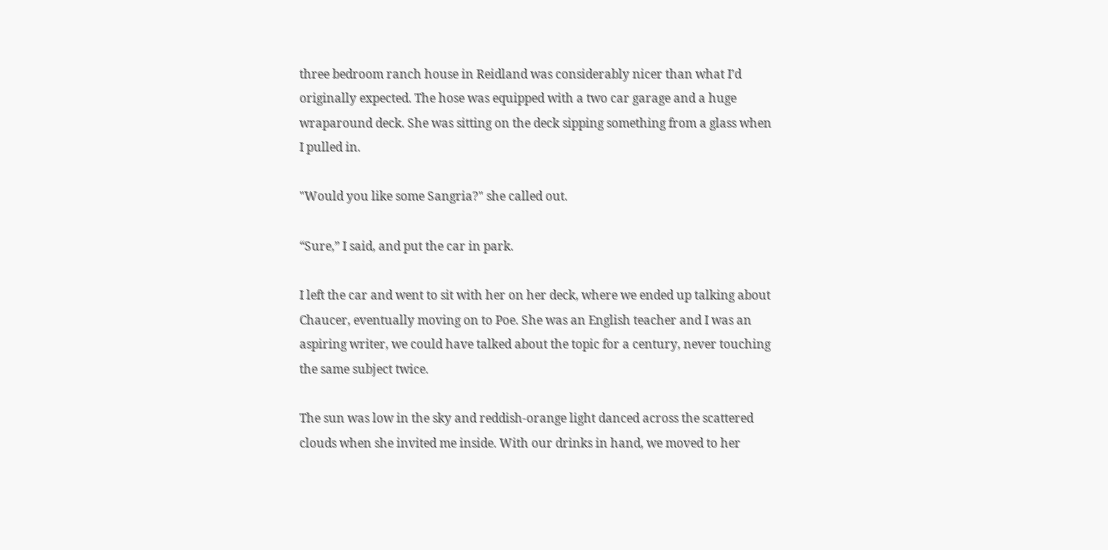three bedroom ranch house in Reidland was considerably nicer than what I’d originally expected. The hose was equipped with a two car garage and a huge wraparound deck. She was sitting on the deck sipping something from a glass when I pulled in.

"Would you like some Sangria?" she called out.

“Sure,” I said, and put the car in park.

I left the car and went to sit with her on her deck, where we ended up talking about Chaucer, eventually moving on to Poe. She was an English teacher and I was an aspiring writer, we could have talked about the topic for a century, never touching the same subject twice.

The sun was low in the sky and reddish-orange light danced across the scattered clouds when she invited me inside. With our drinks in hand, we moved to her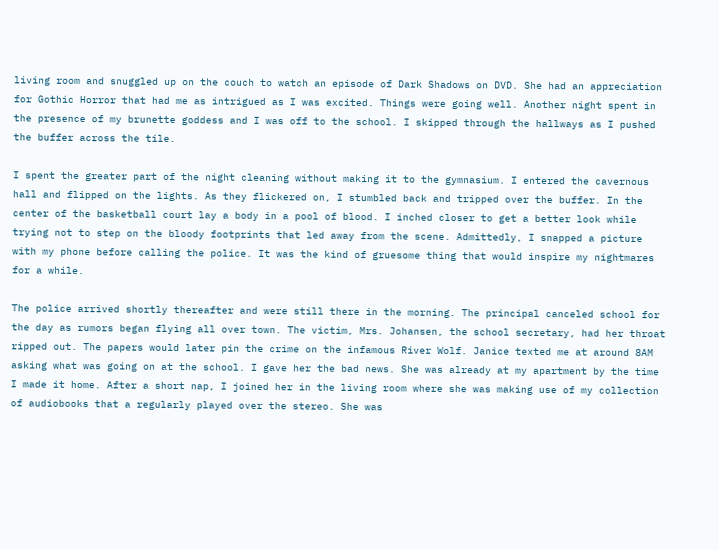living room and snuggled up on the couch to watch an episode of Dark Shadows on DVD. She had an appreciation for Gothic Horror that had me as intrigued as I was excited. Things were going well. Another night spent in the presence of my brunette goddess and I was off to the school. I skipped through the hallways as I pushed the buffer across the tile.

I spent the greater part of the night cleaning without making it to the gymnasium. I entered the cavernous hall and flipped on the lights. As they flickered on, I stumbled back and tripped over the buffer. In the center of the basketball court lay a body in a pool of blood. I inched closer to get a better look while trying not to step on the bloody footprints that led away from the scene. Admittedly, I snapped a picture with my phone before calling the police. It was the kind of gruesome thing that would inspire my nightmares for a while.

The police arrived shortly thereafter and were still there in the morning. The principal canceled school for the day as rumors began flying all over town. The victim, Mrs. Johansen, the school secretary, had her throat ripped out. The papers would later pin the crime on the infamous River Wolf. Janice texted me at around 8AM asking what was going on at the school. I gave her the bad news. She was already at my apartment by the time I made it home. After a short nap, I joined her in the living room where she was making use of my collection of audiobooks that a regularly played over the stereo. She was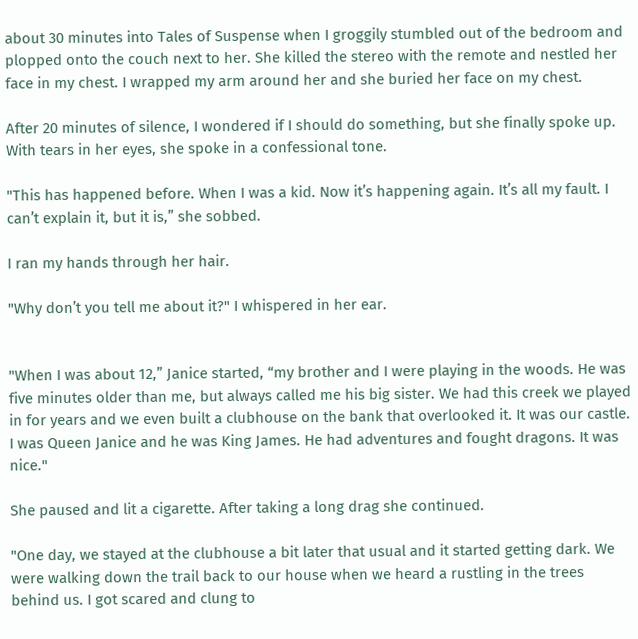about 30 minutes into Tales of Suspense when I groggily stumbled out of the bedroom and plopped onto the couch next to her. She killed the stereo with the remote and nestled her face in my chest. I wrapped my arm around her and she buried her face on my chest.

After 20 minutes of silence, I wondered if I should do something, but she finally spoke up. With tears in her eyes, she spoke in a confessional tone.

"This has happened before. When I was a kid. Now it’s happening again. It’s all my fault. I can’t explain it, but it is,” she sobbed.

I ran my hands through her hair.

"Why don’t you tell me about it?" I whispered in her ear.


"When I was about 12,” Janice started, “my brother and I were playing in the woods. He was five minutes older than me, but always called me his big sister. We had this creek we played in for years and we even built a clubhouse on the bank that overlooked it. It was our castle. I was Queen Janice and he was King James. He had adventures and fought dragons. It was nice."

She paused and lit a cigarette. After taking a long drag she continued.

"One day, we stayed at the clubhouse a bit later that usual and it started getting dark. We were walking down the trail back to our house when we heard a rustling in the trees behind us. I got scared and clung to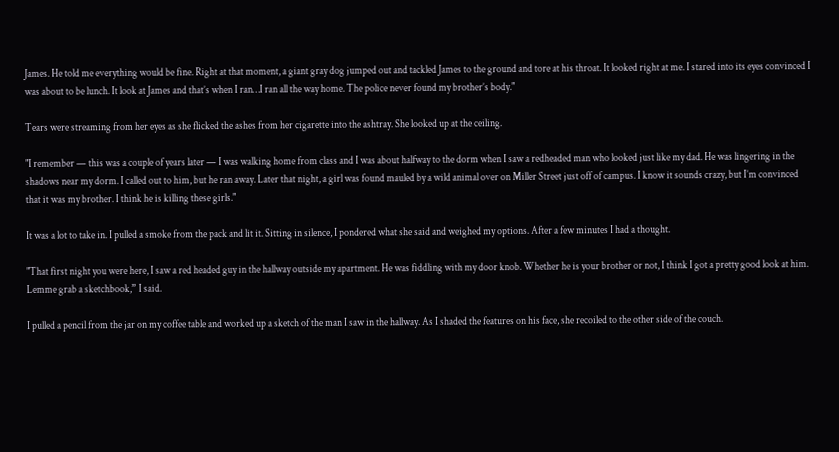James. He told me everything would be fine. Right at that moment, a giant gray dog jumped out and tackled James to the ground and tore at his throat. It looked right at me. I stared into its eyes convinced I was about to be lunch. It look at James and that’s when I ran…I ran all the way home. The police never found my brother’s body."

Tears were streaming from her eyes as she flicked the ashes from her cigarette into the ashtray. She looked up at the ceiling.

"I remember — this was a couple of years later — I was walking home from class and I was about halfway to the dorm when I saw a redheaded man who looked just like my dad. He was lingering in the shadows near my dorm. I called out to him, but he ran away. Later that night, a girl was found mauled by a wild animal over on Miller Street just off of campus. I know it sounds crazy, but I’m convinced that it was my brother. I think he is killing these girls."

It was a lot to take in. I pulled a smoke from the pack and lit it. Sitting in silence, I pondered what she said and weighed my options. After a few minutes I had a thought.

"That first night you were here, I saw a red headed guy in the hallway outside my apartment. He was fiddling with my door knob. Whether he is your brother or not, I think I got a pretty good look at him. Lemme grab a sketchbook,” I said.

I pulled a pencil from the jar on my coffee table and worked up a sketch of the man I saw in the hallway. As I shaded the features on his face, she recoiled to the other side of the couch.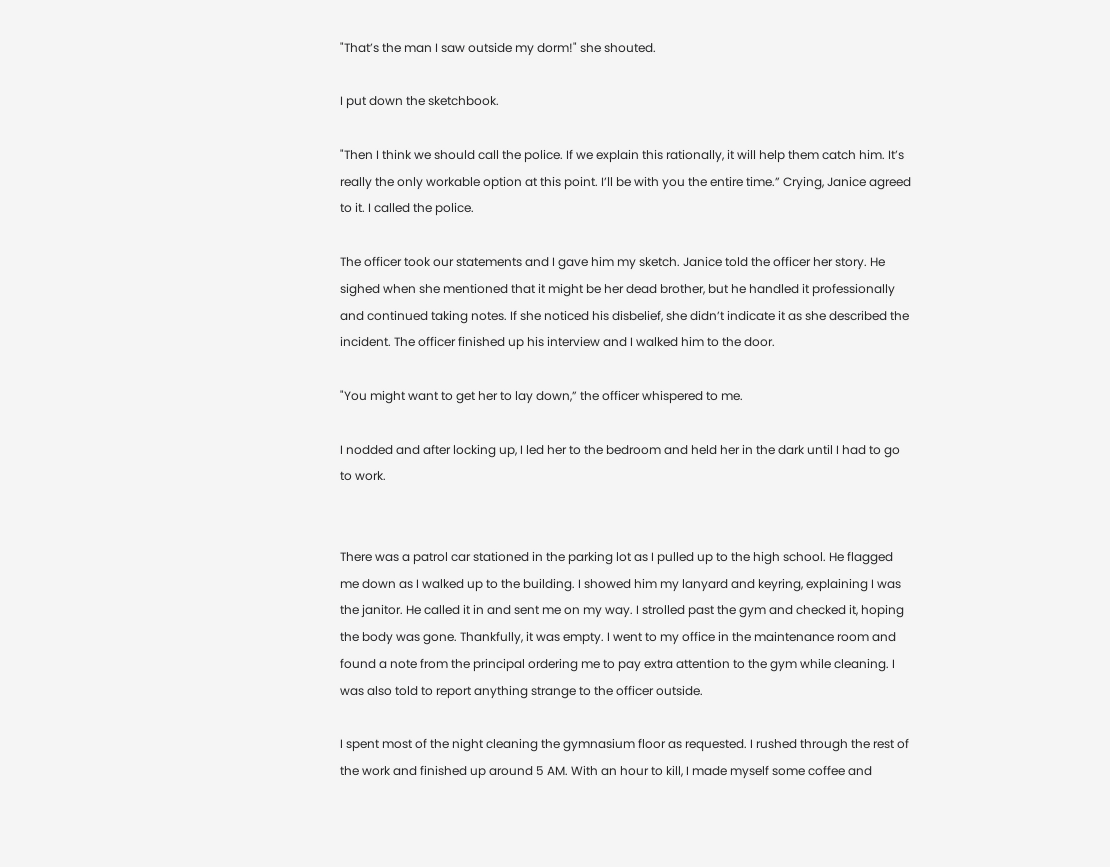"That’s the man I saw outside my dorm!" she shouted.

I put down the sketchbook.

"Then I think we should call the police. If we explain this rationally, it will help them catch him. It’s really the only workable option at this point. I’ll be with you the entire time.” Crying, Janice agreed to it. I called the police.

The officer took our statements and I gave him my sketch. Janice told the officer her story. He sighed when she mentioned that it might be her dead brother, but he handled it professionally and continued taking notes. If she noticed his disbelief, she didn’t indicate it as she described the incident. The officer finished up his interview and I walked him to the door.

"You might want to get her to lay down,” the officer whispered to me.

I nodded and after locking up, I led her to the bedroom and held her in the dark until I had to go to work.


There was a patrol car stationed in the parking lot as I pulled up to the high school. He flagged me down as I walked up to the building. I showed him my lanyard and keyring, explaining I was the janitor. He called it in and sent me on my way. I strolled past the gym and checked it, hoping the body was gone. Thankfully, it was empty. I went to my office in the maintenance room and found a note from the principal ordering me to pay extra attention to the gym while cleaning. I was also told to report anything strange to the officer outside.

I spent most of the night cleaning the gymnasium floor as requested. I rushed through the rest of the work and finished up around 5 AM. With an hour to kill, I made myself some coffee and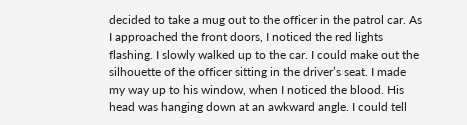decided to take a mug out to the officer in the patrol car. As I approached the front doors, I noticed the red lights flashing. I slowly walked up to the car. I could make out the silhouette of the officer sitting in the driver’s seat. I made my way up to his window, when I noticed the blood. His head was hanging down at an awkward angle. I could tell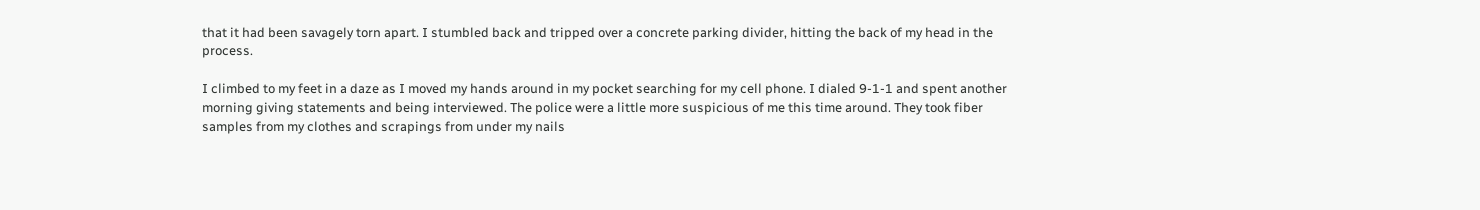that it had been savagely torn apart. I stumbled back and tripped over a concrete parking divider, hitting the back of my head in the process.

I climbed to my feet in a daze as I moved my hands around in my pocket searching for my cell phone. I dialed 9-1-1 and spent another morning giving statements and being interviewed. The police were a little more suspicious of me this time around. They took fiber samples from my clothes and scrapings from under my nails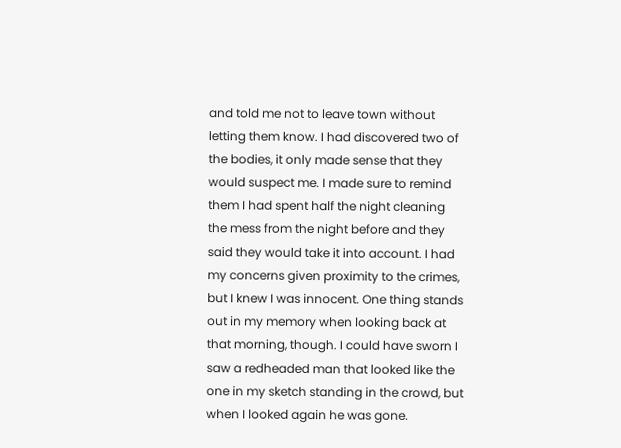and told me not to leave town without letting them know. I had discovered two of the bodies, it only made sense that they would suspect me. I made sure to remind them I had spent half the night cleaning the mess from the night before and they said they would take it into account. I had my concerns given proximity to the crimes, but I knew I was innocent. One thing stands out in my memory when looking back at that morning, though. I could have sworn I saw a redheaded man that looked like the one in my sketch standing in the crowd, but when I looked again he was gone.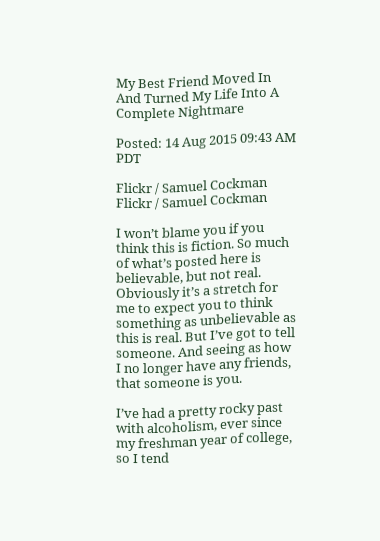My Best Friend Moved In And Turned My Life Into A Complete Nightmare

Posted: 14 Aug 2015 09:43 AM PDT

Flickr / Samuel Cockman
Flickr / Samuel Cockman

I won’t blame you if you think this is fiction. So much of what’s posted here is believable, but not real. Obviously it’s a stretch for me to expect you to think something as unbelievable as this is real. But I’ve got to tell someone. And seeing as how I no longer have any friends, that someone is you.

I’ve had a pretty rocky past with alcoholism, ever since my freshman year of college, so I tend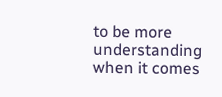to be more understanding when it comes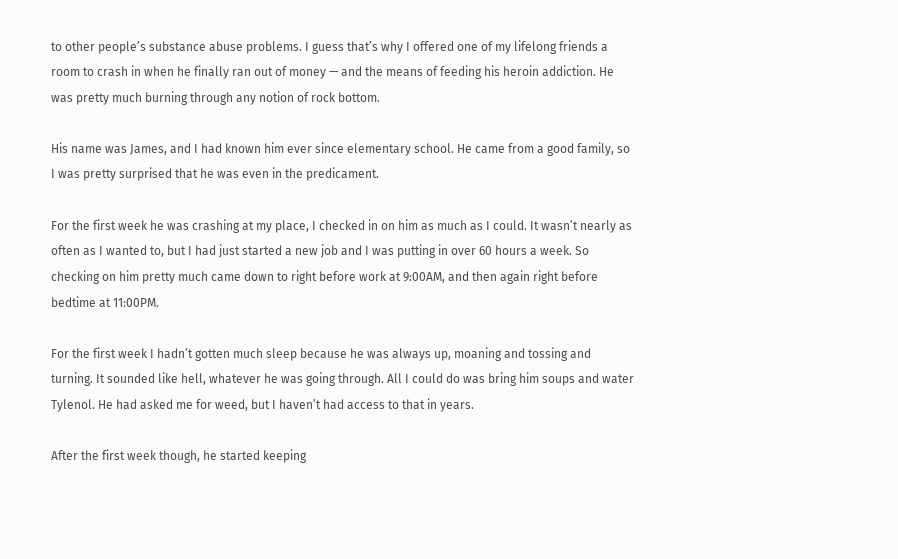to other people’s substance abuse problems. I guess that’s why I offered one of my lifelong friends a room to crash in when he finally ran out of money — and the means of feeding his heroin addiction. He was pretty much burning through any notion of rock bottom.

His name was James, and I had known him ever since elementary school. He came from a good family, so I was pretty surprised that he was even in the predicament.

For the first week he was crashing at my place, I checked in on him as much as I could. It wasn’t nearly as often as I wanted to, but I had just started a new job and I was putting in over 60 hours a week. So checking on him pretty much came down to right before work at 9:00AM, and then again right before bedtime at 11:00PM.

For the first week I hadn’t gotten much sleep because he was always up, moaning and tossing and turning. It sounded like hell, whatever he was going through. All I could do was bring him soups and water Tylenol. He had asked me for weed, but I haven’t had access to that in years.

After the first week though, he started keeping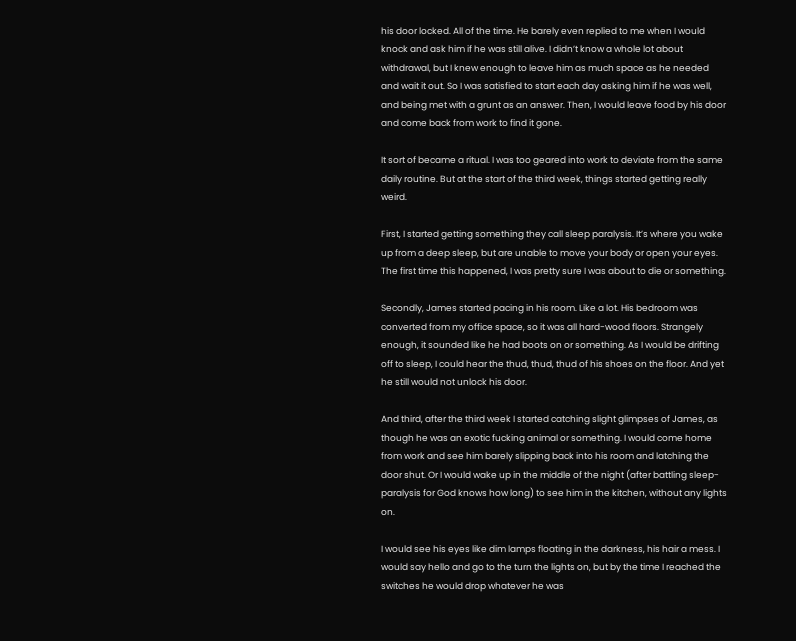his door locked. All of the time. He barely even replied to me when I would knock and ask him if he was still alive. I didn’t know a whole lot about withdrawal, but I knew enough to leave him as much space as he needed and wait it out. So I was satisfied to start each day asking him if he was well, and being met with a grunt as an answer. Then, I would leave food by his door and come back from work to find it gone.

It sort of became a ritual. I was too geared into work to deviate from the same daily routine. But at the start of the third week, things started getting really weird.

First, I started getting something they call sleep paralysis. It’s where you wake up from a deep sleep, but are unable to move your body or open your eyes. The first time this happened, I was pretty sure I was about to die or something.

Secondly, James started pacing in his room. Like a lot. His bedroom was converted from my office space, so it was all hard-wood floors. Strangely enough, it sounded like he had boots on or something. As I would be drifting off to sleep, I could hear the thud, thud, thud of his shoes on the floor. And yet he still would not unlock his door.

And third, after the third week I started catching slight glimpses of James, as though he was an exotic fucking animal or something. I would come home from work and see him barely slipping back into his room and latching the door shut. Or I would wake up in the middle of the night (after battling sleep-paralysis for God knows how long) to see him in the kitchen, without any lights on.

I would see his eyes like dim lamps floating in the darkness, his hair a mess. I would say hello and go to the turn the lights on, but by the time I reached the switches he would drop whatever he was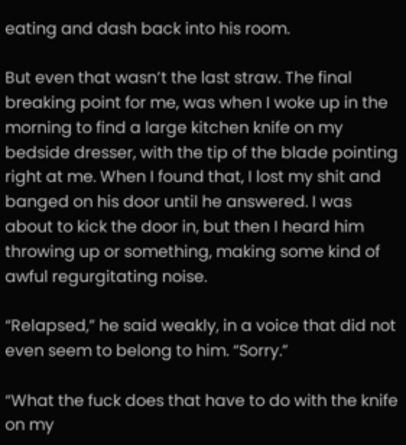eating and dash back into his room.

But even that wasn’t the last straw. The final breaking point for me, was when I woke up in the morning to find a large kitchen knife on my bedside dresser, with the tip of the blade pointing right at me. When I found that, I lost my shit and banged on his door until he answered. I was about to kick the door in, but then I heard him throwing up or something, making some kind of awful regurgitating noise.

“Relapsed,” he said weakly, in a voice that did not even seem to belong to him. “Sorry.”

“What the fuck does that have to do with the knife on my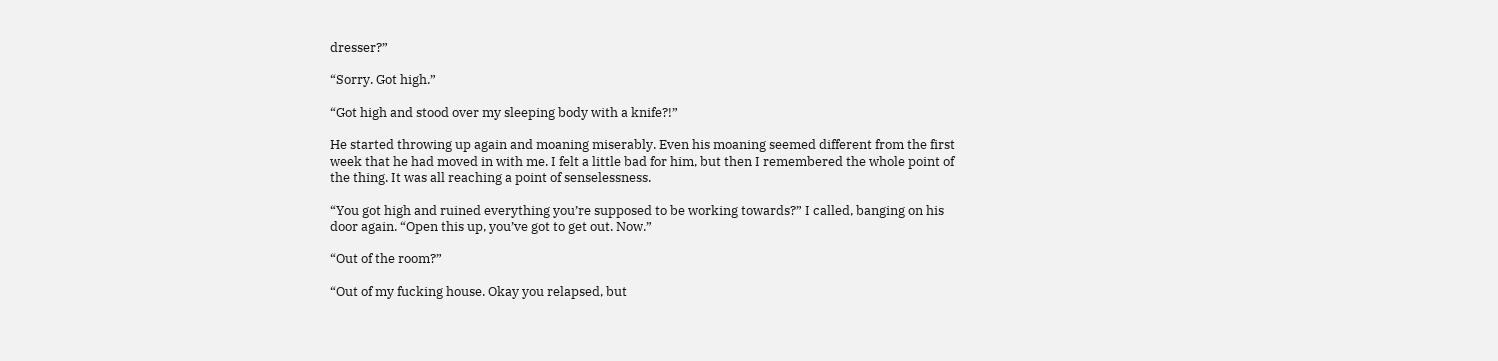dresser?”

“Sorry. Got high.”

“Got high and stood over my sleeping body with a knife?!”

He started throwing up again and moaning miserably. Even his moaning seemed different from the first week that he had moved in with me. I felt a little bad for him, but then I remembered the whole point of the thing. It was all reaching a point of senselessness.

“You got high and ruined everything you’re supposed to be working towards?” I called, banging on his door again. “Open this up, you’ve got to get out. Now.”

“Out of the room?”

“Out of my fucking house. Okay you relapsed, but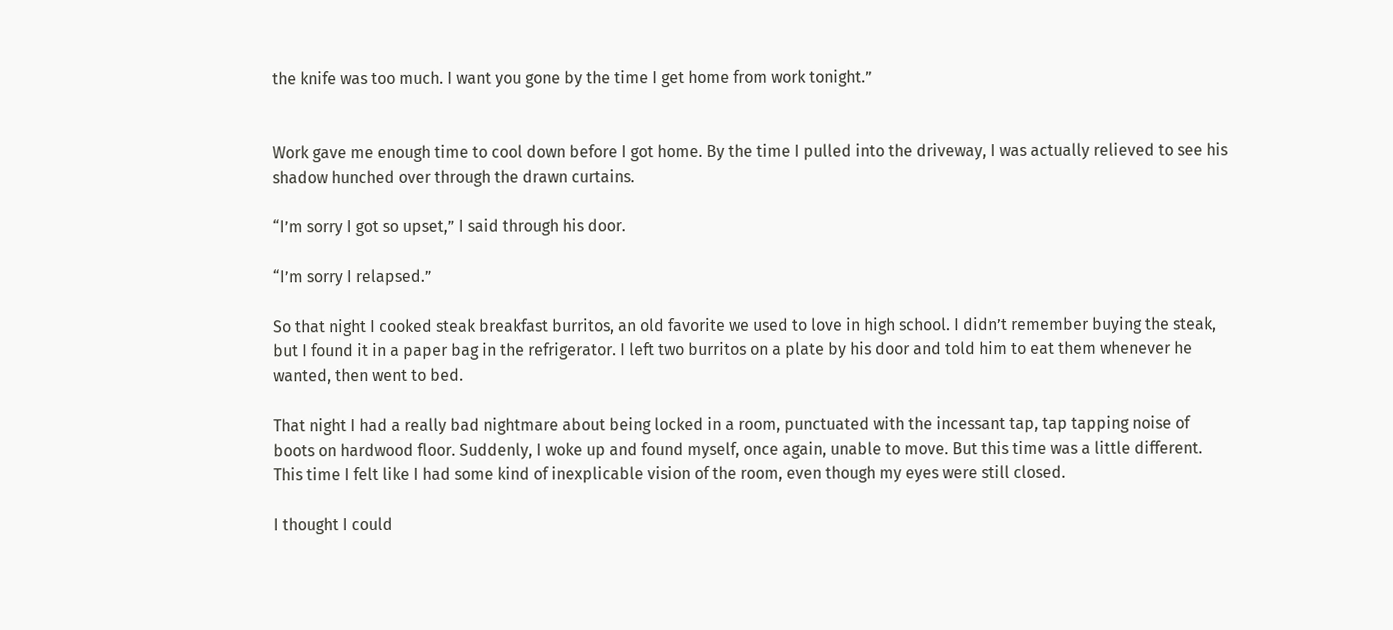the knife was too much. I want you gone by the time I get home from work tonight.”


Work gave me enough time to cool down before I got home. By the time I pulled into the driveway, I was actually relieved to see his shadow hunched over through the drawn curtains.

“I’m sorry I got so upset,” I said through his door.

“I’m sorry I relapsed.”

So that night I cooked steak breakfast burritos, an old favorite we used to love in high school. I didn’t remember buying the steak, but I found it in a paper bag in the refrigerator. I left two burritos on a plate by his door and told him to eat them whenever he wanted, then went to bed.

That night I had a really bad nightmare about being locked in a room, punctuated with the incessant tap, tap tapping noise of boots on hardwood floor. Suddenly, I woke up and found myself, once again, unable to move. But this time was a little different. This time I felt like I had some kind of inexplicable vision of the room, even though my eyes were still closed.

I thought I could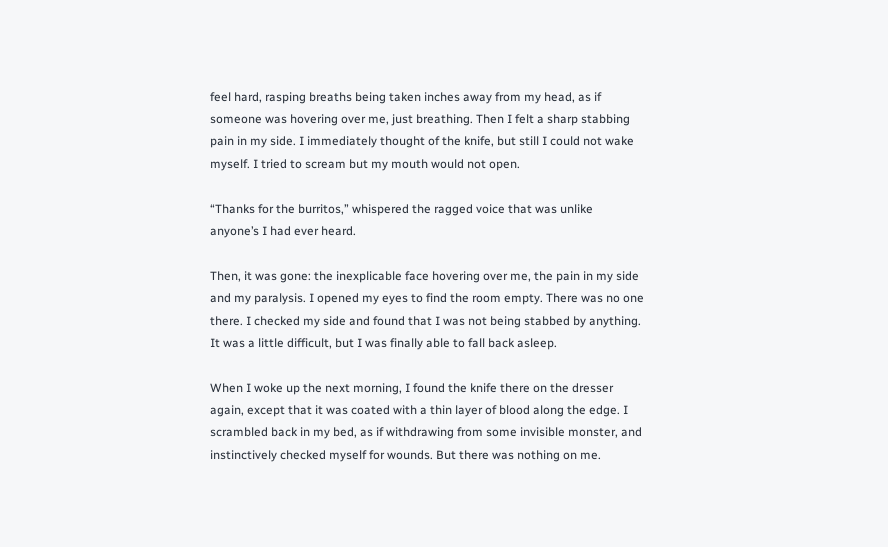feel hard, rasping breaths being taken inches away from my head, as if someone was hovering over me, just breathing. Then I felt a sharp stabbing pain in my side. I immediately thought of the knife, but still I could not wake myself. I tried to scream but my mouth would not open.

“Thanks for the burritos,” whispered the ragged voice that was unlike anyone’s I had ever heard.

Then, it was gone: the inexplicable face hovering over me, the pain in my side and my paralysis. I opened my eyes to find the room empty. There was no one there. I checked my side and found that I was not being stabbed by anything. It was a little difficult, but I was finally able to fall back asleep.

When I woke up the next morning, I found the knife there on the dresser again, except that it was coated with a thin layer of blood along the edge. I scrambled back in my bed, as if withdrawing from some invisible monster, and instinctively checked myself for wounds. But there was nothing on me.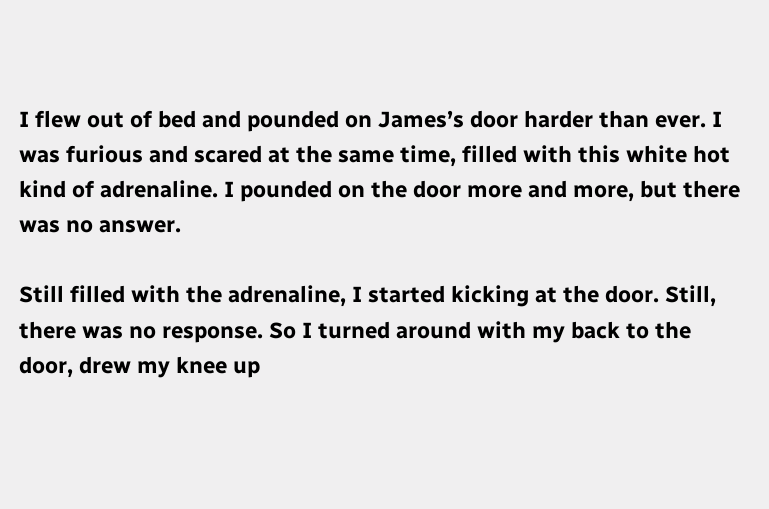I flew out of bed and pounded on James’s door harder than ever. I was furious and scared at the same time, filled with this white hot kind of adrenaline. I pounded on the door more and more, but there was no answer.

Still filled with the adrenaline, I started kicking at the door. Still, there was no response. So I turned around with my back to the door, drew my knee up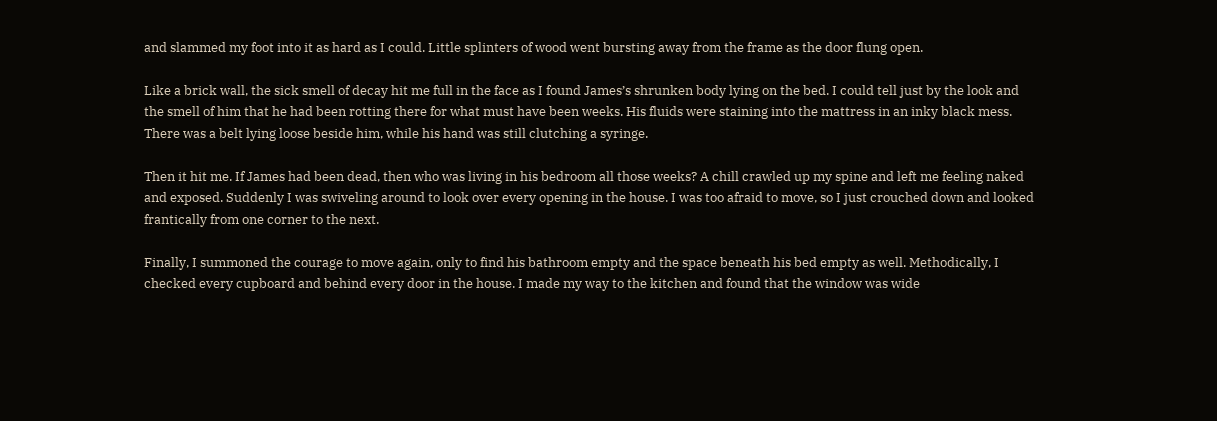and slammed my foot into it as hard as I could. Little splinters of wood went bursting away from the frame as the door flung open.

Like a brick wall, the sick smell of decay hit me full in the face as I found James’s shrunken body lying on the bed. I could tell just by the look and the smell of him that he had been rotting there for what must have been weeks. His fluids were staining into the mattress in an inky black mess. There was a belt lying loose beside him, while his hand was still clutching a syringe.

Then it hit me. If James had been dead, then who was living in his bedroom all those weeks? A chill crawled up my spine and left me feeling naked and exposed. Suddenly I was swiveling around to look over every opening in the house. I was too afraid to move, so I just crouched down and looked frantically from one corner to the next.

Finally, I summoned the courage to move again, only to find his bathroom empty and the space beneath his bed empty as well. Methodically, I checked every cupboard and behind every door in the house. I made my way to the kitchen and found that the window was wide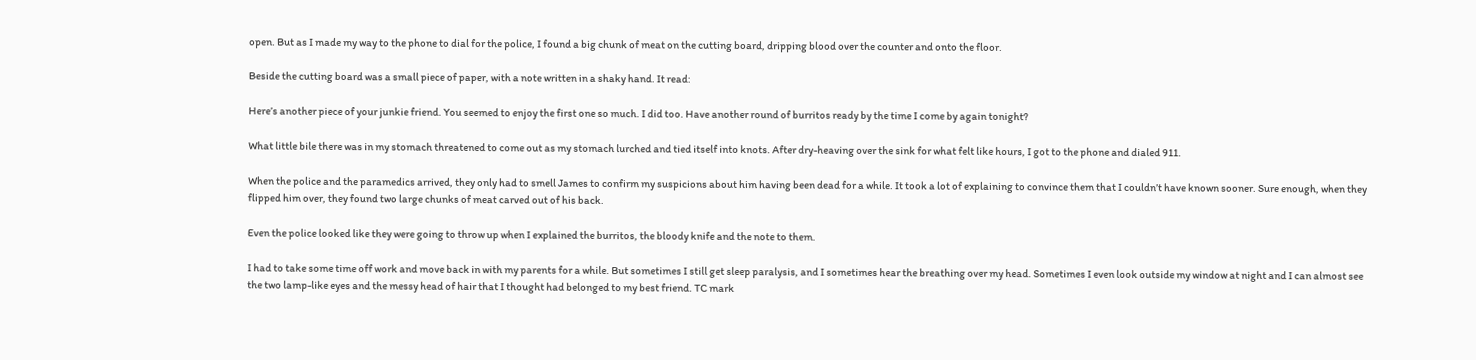open. But as I made my way to the phone to dial for the police, I found a big chunk of meat on the cutting board, dripping blood over the counter and onto the floor.

Beside the cutting board was a small piece of paper, with a note written in a shaky hand. It read:

Here’s another piece of your junkie friend. You seemed to enjoy the first one so much. I did too. Have another round of burritos ready by the time I come by again tonight?

What little bile there was in my stomach threatened to come out as my stomach lurched and tied itself into knots. After dry-heaving over the sink for what felt like hours, I got to the phone and dialed 911.

When the police and the paramedics arrived, they only had to smell James to confirm my suspicions about him having been dead for a while. It took a lot of explaining to convince them that I couldn’t have known sooner. Sure enough, when they flipped him over, they found two large chunks of meat carved out of his back.

Even the police looked like they were going to throw up when I explained the burritos, the bloody knife and the note to them.

I had to take some time off work and move back in with my parents for a while. But sometimes I still get sleep paralysis, and I sometimes hear the breathing over my head. Sometimes I even look outside my window at night and I can almost see the two lamp-like eyes and the messy head of hair that I thought had belonged to my best friend. TC mark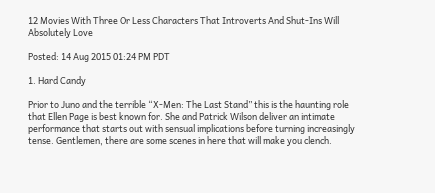12 Movies With Three Or Less Characters That Introverts And Shut-Ins Will Absolutely Love

Posted: 14 Aug 2015 01:24 PM PDT

1. Hard Candy

Prior to Juno and the terrible “X-Men: The Last Stand” this is the haunting role that Ellen Page is best known for. She and Patrick Wilson deliver an intimate performance that starts out with sensual implications before turning increasingly tense. Gentlemen, there are some scenes in here that will make you clench.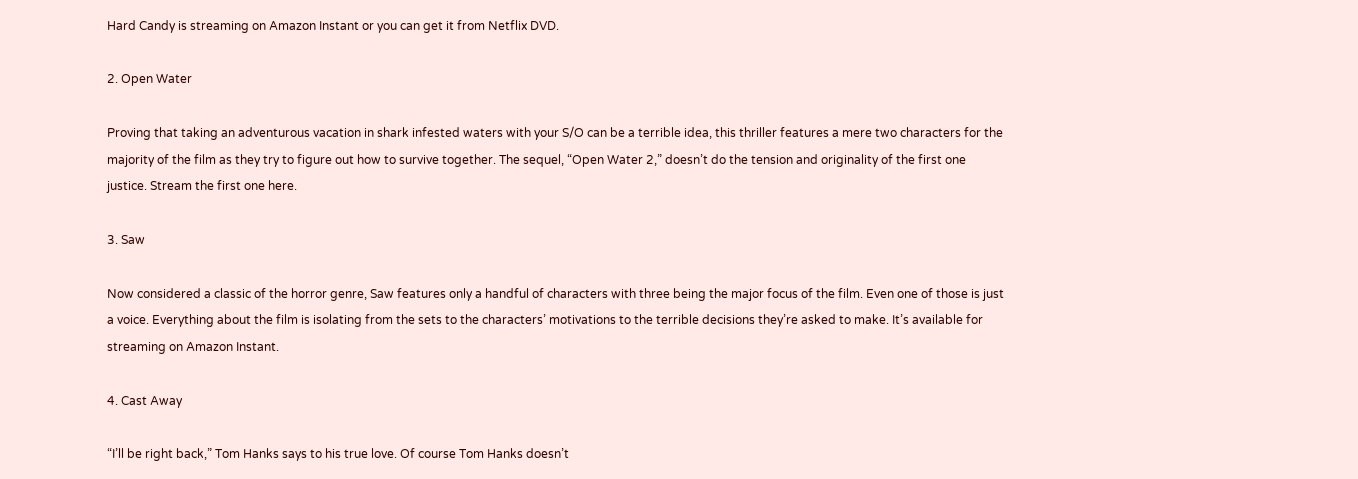Hard Candy is streaming on Amazon Instant or you can get it from Netflix DVD.

2. Open Water

Proving that taking an adventurous vacation in shark infested waters with your S/O can be a terrible idea, this thriller features a mere two characters for the majority of the film as they try to figure out how to survive together. The sequel, “Open Water 2,” doesn’t do the tension and originality of the first one justice. Stream the first one here.

3. Saw

Now considered a classic of the horror genre, Saw features only a handful of characters with three being the major focus of the film. Even one of those is just a voice. Everything about the film is isolating from the sets to the characters’ motivations to the terrible decisions they’re asked to make. It’s available for streaming on Amazon Instant.

4. Cast Away

“I’ll be right back,” Tom Hanks says to his true love. Of course Tom Hanks doesn’t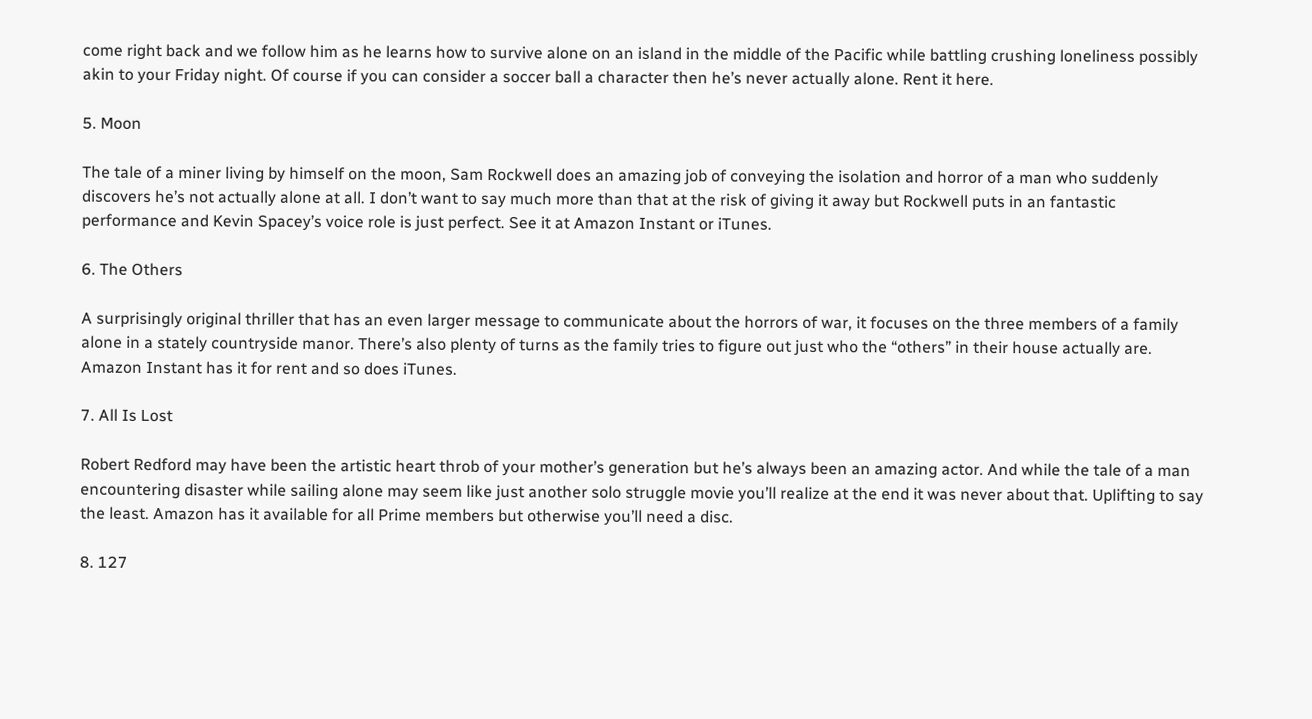come right back and we follow him as he learns how to survive alone on an island in the middle of the Pacific while battling crushing loneliness possibly akin to your Friday night. Of course if you can consider a soccer ball a character then he’s never actually alone. Rent it here.

5. Moon

The tale of a miner living by himself on the moon, Sam Rockwell does an amazing job of conveying the isolation and horror of a man who suddenly discovers he’s not actually alone at all. I don’t want to say much more than that at the risk of giving it away but Rockwell puts in an fantastic performance and Kevin Spacey’s voice role is just perfect. See it at Amazon Instant or iTunes.

6. The Others

A surprisingly original thriller that has an even larger message to communicate about the horrors of war, it focuses on the three members of a family alone in a stately countryside manor. There’s also plenty of turns as the family tries to figure out just who the “others” in their house actually are. Amazon Instant has it for rent and so does iTunes.

7. All Is Lost

Robert Redford may have been the artistic heart throb of your mother’s generation but he’s always been an amazing actor. And while the tale of a man encountering disaster while sailing alone may seem like just another solo struggle movie you’ll realize at the end it was never about that. Uplifting to say the least. Amazon has it available for all Prime members but otherwise you’ll need a disc.

8. 127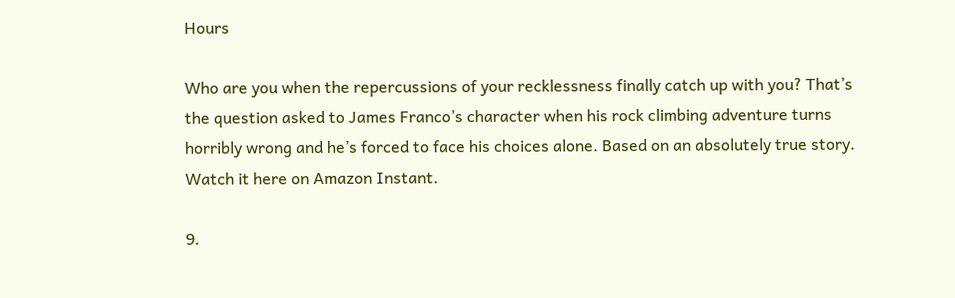Hours

Who are you when the repercussions of your recklessness finally catch up with you? That’s the question asked to James Franco’s character when his rock climbing adventure turns horribly wrong and he’s forced to face his choices alone. Based on an absolutely true story. Watch it here on Amazon Instant.

9.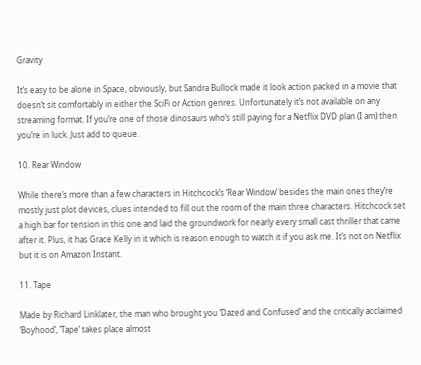Gravity

It’s easy to be alone in Space, obviously, but Sandra Bullock made it look action packed in a movie that doesn’t sit comfortably in either the SciFi or Action genres. Unfortunately it’s not available on any streaming format. If you’re one of those dinosaurs who’s still paying for a Netflix DVD plan (I am) then you’re in luck. Just add to queue.

10. Rear Window

While there’s more than a few characters in Hitchcock’s ‘Rear Window’ besides the main ones they’re mostly just plot devices, clues intended to fill out the room of the main three characters. Hitchcock set a high bar for tension in this one and laid the groundwork for nearly every small cast thriller that came after it. Plus, it has Grace Kelly in it which is reason enough to watch it if you ask me. It’s not on Netflix but it is on Amazon Instant.

11. Tape

Made by Richard Linklater, the man who brought you ‘Dazed and Confused’ and the critically acclaimed ‘Boyhood’, ‘Tape’ takes place almost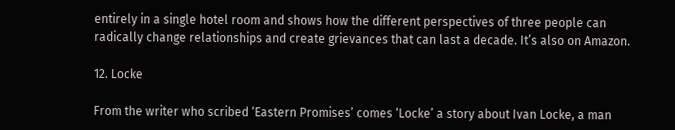entirely in a single hotel room and shows how the different perspectives of three people can radically change relationships and create grievances that can last a decade. It’s also on Amazon.

12. Locke

From the writer who scribed ‘Eastern Promises’ comes ‘Locke’ a story about Ivan Locke, a man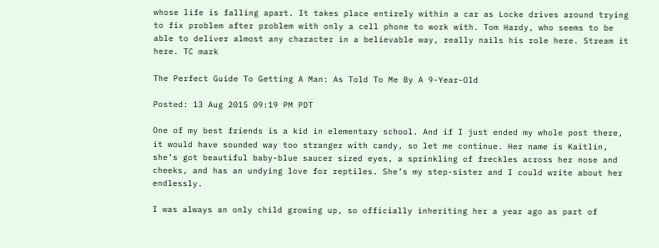whose life is falling apart. It takes place entirely within a car as Locke drives around trying to fix problem after problem with only a cell phone to work with. Tom Hardy, who seems to be able to deliver almost any character in a believable way, really nails his role here. Stream it here. TC mark

The Perfect Guide To Getting A Man: As Told To Me By A 9-Year-Old

Posted: 13 Aug 2015 09:19 PM PDT

One of my best friends is a kid in elementary school. And if I just ended my whole post there, it would have sounded way too stranger with candy, so let me continue. Her name is Kaitlin, she’s got beautiful baby-blue saucer sized eyes, a sprinkling of freckles across her nose and cheeks, and has an undying love for reptiles. She’s my step-sister and I could write about her endlessly.

I was always an only child growing up, so officially inheriting her a year ago as part of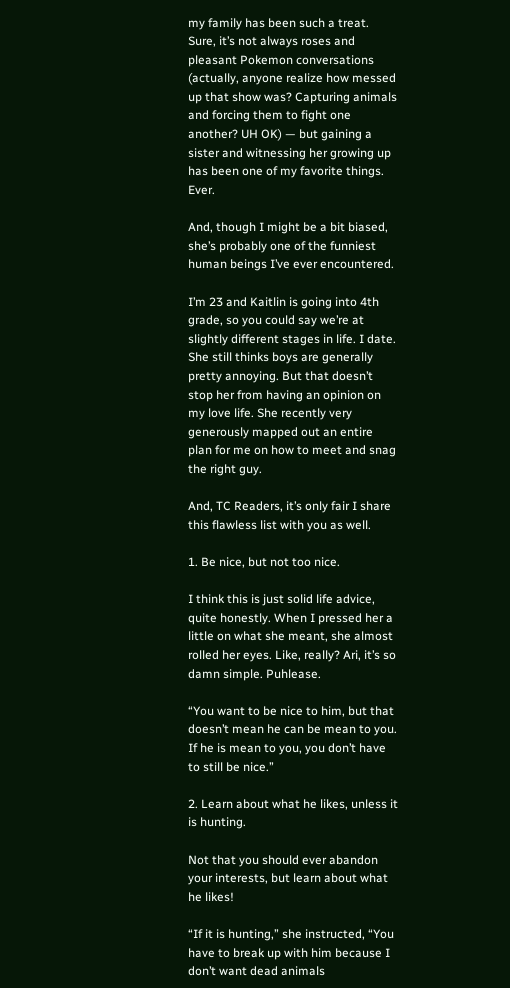my family has been such a treat. Sure, it’s not always roses and pleasant Pokemon conversations (actually, anyone realize how messed up that show was? Capturing animals and forcing them to fight one another? UH OK) — but gaining a sister and witnessing her growing up has been one of my favorite things. Ever.

And, though I might be a bit biased, she’s probably one of the funniest human beings I’ve ever encountered.

I’m 23 and Kaitlin is going into 4th grade, so you could say we’re at slightly different stages in life. I date. She still thinks boys are generally pretty annoying. But that doesn’t stop her from having an opinion on my love life. She recently very generously mapped out an entire plan for me on how to meet and snag the right guy.

And, TC Readers, it’s only fair I share this flawless list with you as well.

1. Be nice, but not too nice.

I think this is just solid life advice, quite honestly. When I pressed her a little on what she meant, she almost rolled her eyes. Like, really? Ari, it’s so damn simple. Puhlease.

“You want to be nice to him, but that doesn’t mean he can be mean to you. If he is mean to you, you don’t have to still be nice.”

2. Learn about what he likes, unless it is hunting.

Not that you should ever abandon your interests, but learn about what he likes!

“If it is hunting,” she instructed, “You have to break up with him because I don’t want dead animals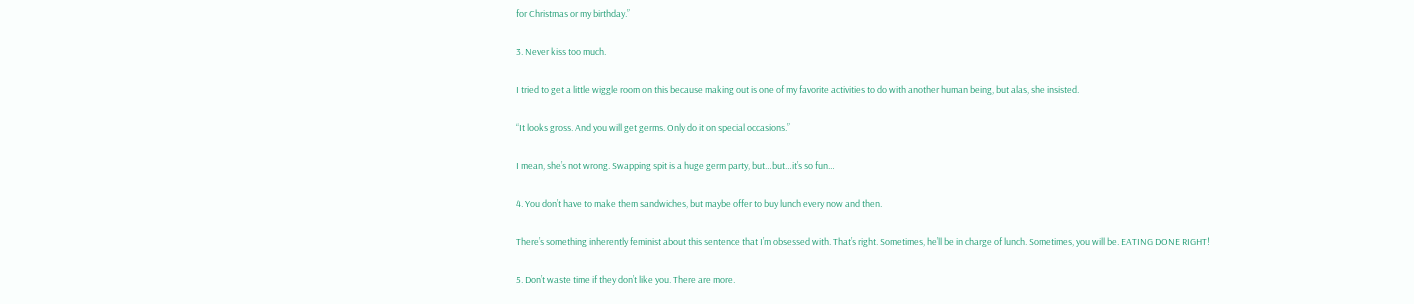for Christmas or my birthday.”

3. Never kiss too much.

I tried to get a little wiggle room on this because making out is one of my favorite activities to do with another human being, but alas, she insisted.

“It looks gross. And you will get germs. Only do it on special occasions.”

I mean, she’s not wrong. Swapping spit is a huge germ party, but…but…it’s so fun…

4. You don’t have to make them sandwiches, but maybe offer to buy lunch every now and then.

There’s something inherently feminist about this sentence that I’m obsessed with. That’s right. Sometimes, he’ll be in charge of lunch. Sometimes, you will be. EATING DONE RIGHT!

5. Don’t waste time if they don’t like you. There are more.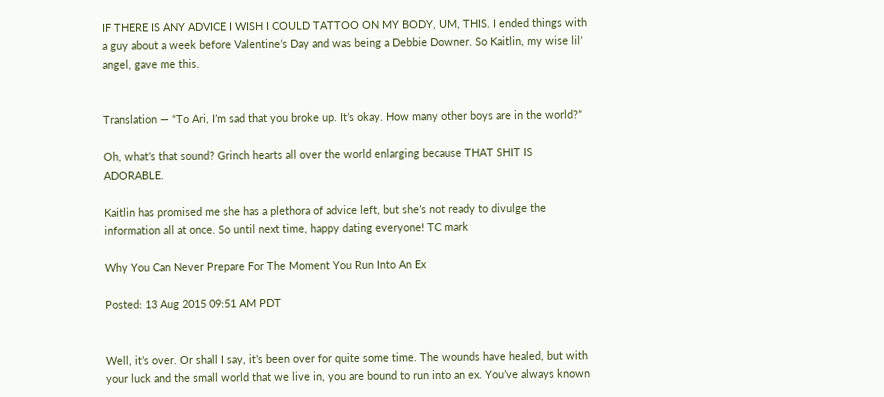IF THERE IS ANY ADVICE I WISH I COULD TATTOO ON MY BODY, UM, THIS. I ended things with a guy about a week before Valentine’s Day and was being a Debbie Downer. So Kaitlin, my wise lil’ angel, gave me this.


Translation — “To Ari, I’m sad that you broke up. It’s okay. How many other boys are in the world?”

Oh, what’s that sound? Grinch hearts all over the world enlarging because THAT SHIT IS ADORABLE.

Kaitlin has promised me she has a plethora of advice left, but she’s not ready to divulge the information all at once. So until next time, happy dating everyone! TC mark

Why You Can Never Prepare For The Moment You Run Into An Ex

Posted: 13 Aug 2015 09:51 AM PDT


Well, it’s over. Or shall I say, it’s been over for quite some time. The wounds have healed, but with your luck and the small world that we live in, you are bound to run into an ex. You’ve always known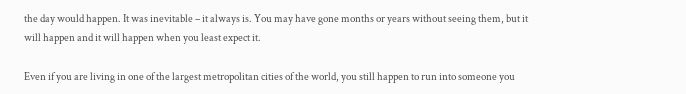the day would happen. It was inevitable – it always is. You may have gone months or years without seeing them, but it will happen and it will happen when you least expect it.

Even if you are living in one of the largest metropolitan cities of the world, you still happen to run into someone you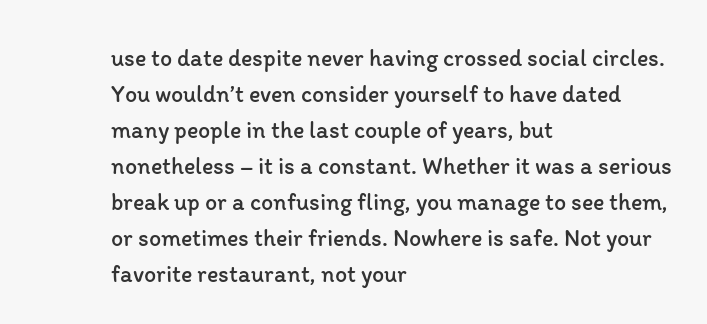use to date despite never having crossed social circles. You wouldn’t even consider yourself to have dated many people in the last couple of years, but nonetheless – it is a constant. Whether it was a serious break up or a confusing fling, you manage to see them, or sometimes their friends. Nowhere is safe. Not your favorite restaurant, not your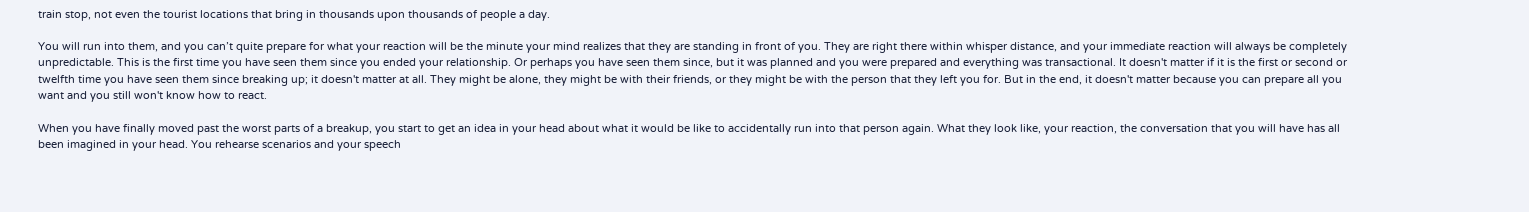train stop, not even the tourist locations that bring in thousands upon thousands of people a day.

You will run into them, and you can’t quite prepare for what your reaction will be the minute your mind realizes that they are standing in front of you. They are right there within whisper distance, and your immediate reaction will always be completely unpredictable. This is the first time you have seen them since you ended your relationship. Or perhaps you have seen them since, but it was planned and you were prepared and everything was transactional. It doesn't matter if it is the first or second or twelfth time you have seen them since breaking up; it doesn't matter at all. They might be alone, they might be with their friends, or they might be with the person that they left you for. But in the end, it doesn't matter because you can prepare all you want and you still won't know how to react.

When you have finally moved past the worst parts of a breakup, you start to get an idea in your head about what it would be like to accidentally run into that person again. What they look like, your reaction, the conversation that you will have has all been imagined in your head. You rehearse scenarios and your speech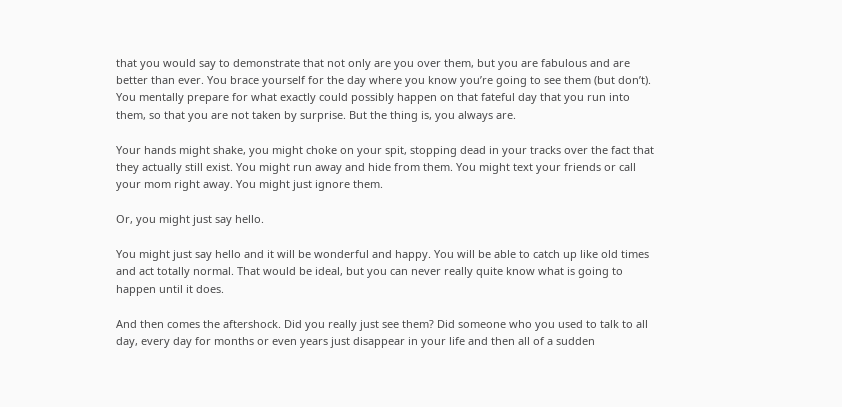that you would say to demonstrate that not only are you over them, but you are fabulous and are better than ever. You brace yourself for the day where you know you’re going to see them (but don’t). You mentally prepare for what exactly could possibly happen on that fateful day that you run into them, so that you are not taken by surprise. But the thing is, you always are.

Your hands might shake, you might choke on your spit, stopping dead in your tracks over the fact that they actually still exist. You might run away and hide from them. You might text your friends or call your mom right away. You might just ignore them.

Or, you might just say hello.

You might just say hello and it will be wonderful and happy. You will be able to catch up like old times and act totally normal. That would be ideal, but you can never really quite know what is going to happen until it does.

And then comes the aftershock. Did you really just see them? Did someone who you used to talk to all day, every day for months or even years just disappear in your life and then all of a sudden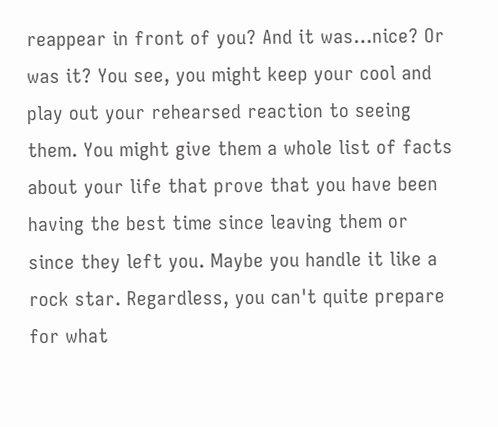reappear in front of you? And it was…nice? Or was it? You see, you might keep your cool and play out your rehearsed reaction to seeing them. You might give them a whole list of facts about your life that prove that you have been having the best time since leaving them or since they left you. Maybe you handle it like a rock star. Regardless, you can't quite prepare for what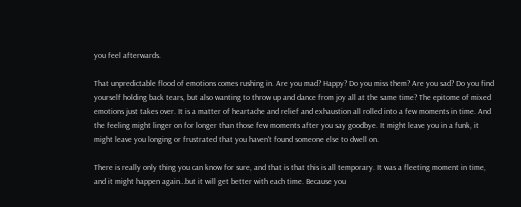you feel afterwards.

That unpredictable flood of emotions comes rushing in. Are you mad? Happy? Do you miss them? Are you sad? Do you find yourself holding back tears, but also wanting to throw up and dance from joy all at the same time? The epitome of mixed emotions just takes over. It is a matter of heartache and relief and exhaustion all rolled into a few moments in time. And the feeling might linger on for longer than those few moments after you say goodbye. It might leave you in a funk, it might leave you longing or frustrated that you haven't found someone else to dwell on.

There is really only thing you can know for sure, and that is that this is all temporary. It was a fleeting moment in time, and it might happen again…but it will get better with each time. Because you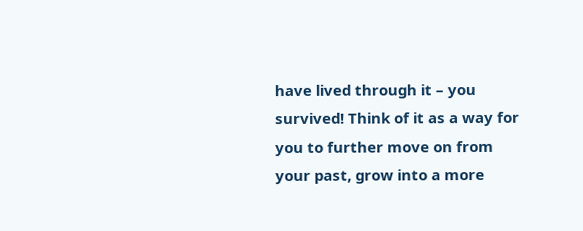have lived through it – you survived! Think of it as a way for you to further move on from your past, grow into a more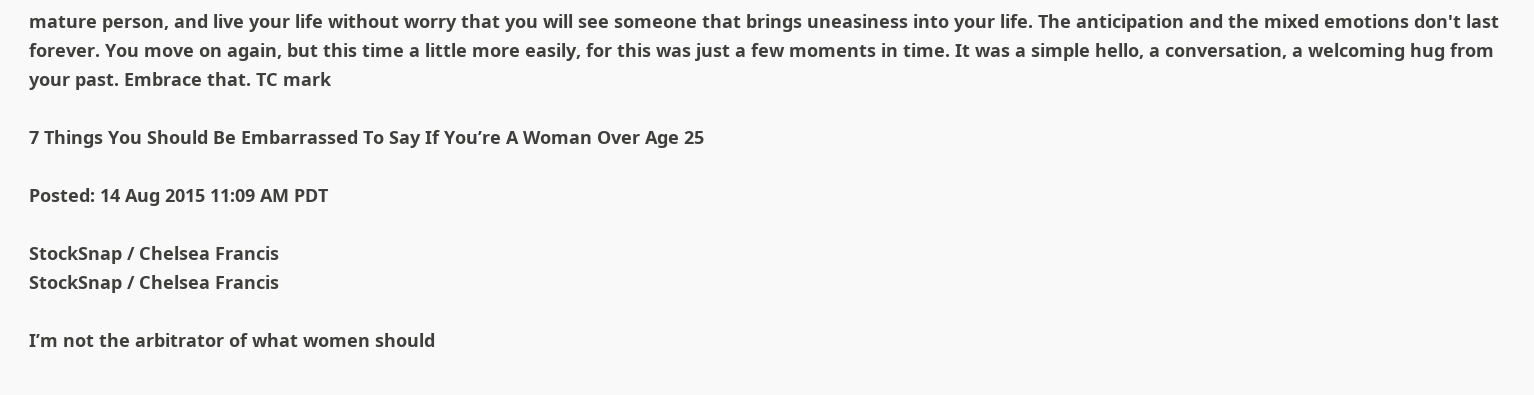mature person, and live your life without worry that you will see someone that brings uneasiness into your life. The anticipation and the mixed emotions don't last forever. You move on again, but this time a little more easily, for this was just a few moments in time. It was a simple hello, a conversation, a welcoming hug from your past. Embrace that. TC mark

7 Things You Should Be Embarrassed To Say If You’re A Woman Over Age 25

Posted: 14 Aug 2015 11:09 AM PDT

StockSnap / Chelsea Francis
StockSnap / Chelsea Francis

I’m not the arbitrator of what women should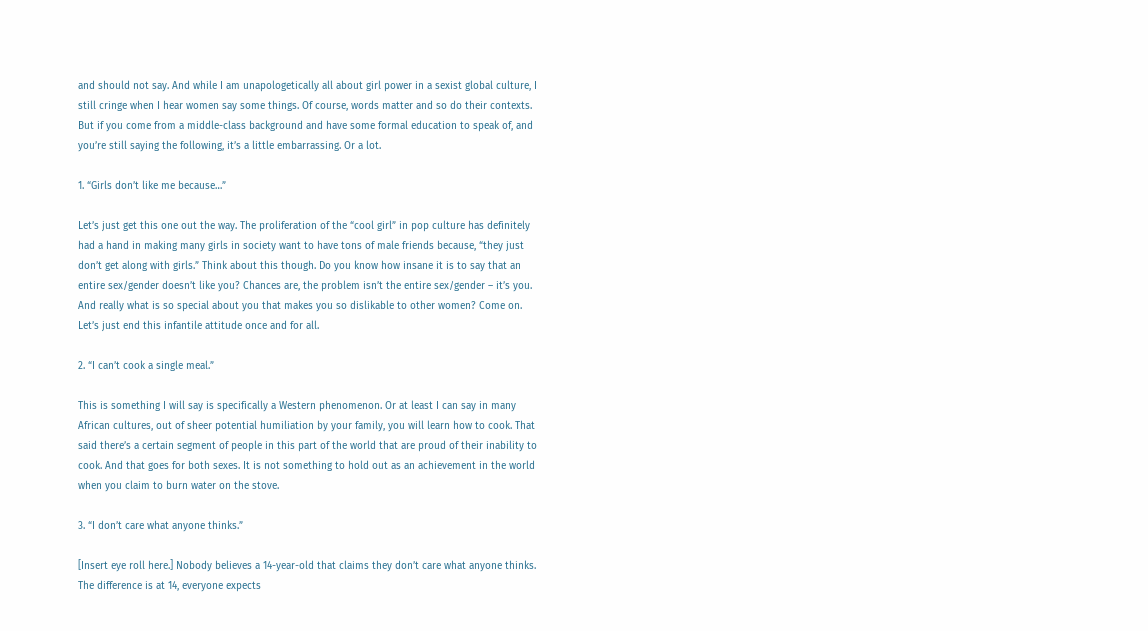and should not say. And while I am unapologetically all about girl power in a sexist global culture, I still cringe when I hear women say some things. Of course, words matter and so do their contexts. But if you come from a middle-class background and have some formal education to speak of, and you’re still saying the following, it’s a little embarrassing. Or a lot.

1. “Girls don’t like me because…”

Let’s just get this one out the way. The proliferation of the “cool girl” in pop culture has definitely had a hand in making many girls in society want to have tons of male friends because, “they just don’t get along with girls.” Think about this though. Do you know how insane it is to say that an entire sex/gender doesn’t like you? Chances are, the problem isn’t the entire sex/gender – it’s you. And really what is so special about you that makes you so dislikable to other women? Come on. Let’s just end this infantile attitude once and for all.

2. “I can’t cook a single meal.”

This is something I will say is specifically a Western phenomenon. Or at least I can say in many African cultures, out of sheer potential humiliation by your family, you will learn how to cook. That said there’s a certain segment of people in this part of the world that are proud of their inability to cook. And that goes for both sexes. It is not something to hold out as an achievement in the world when you claim to burn water on the stove.

3. “I don’t care what anyone thinks.”

[Insert eye roll here.] Nobody believes a 14-year-old that claims they don’t care what anyone thinks. The difference is at 14, everyone expects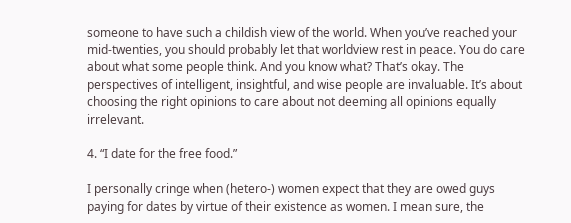someone to have such a childish view of the world. When you’ve reached your mid-twenties, you should probably let that worldview rest in peace. You do care about what some people think. And you know what? That’s okay. The perspectives of intelligent, insightful, and wise people are invaluable. It’s about choosing the right opinions to care about not deeming all opinions equally irrelevant.

4. “I date for the free food.”

I personally cringe when (hetero-) women expect that they are owed guys paying for dates by virtue of their existence as women. I mean sure, the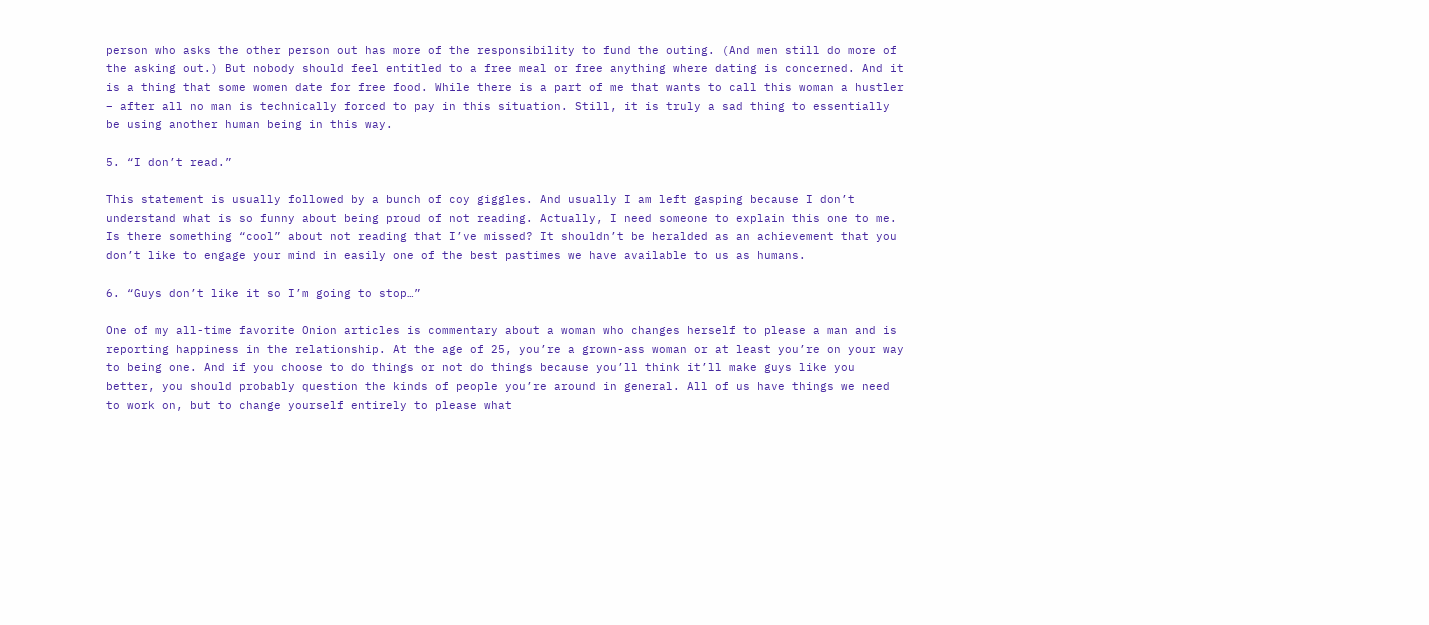person who asks the other person out has more of the responsibility to fund the outing. (And men still do more of the asking out.) But nobody should feel entitled to a free meal or free anything where dating is concerned. And it is a thing that some women date for free food. While there is a part of me that wants to call this woman a hustler – after all no man is technically forced to pay in this situation. Still, it is truly a sad thing to essentially be using another human being in this way.

5. “I don’t read.”

This statement is usually followed by a bunch of coy giggles. And usually I am left gasping because I don’t understand what is so funny about being proud of not reading. Actually, I need someone to explain this one to me. Is there something “cool” about not reading that I’ve missed? It shouldn’t be heralded as an achievement that you don’t like to engage your mind in easily one of the best pastimes we have available to us as humans.

6. “Guys don’t like it so I’m going to stop…”

One of my all-time favorite Onion articles is commentary about a woman who changes herself to please a man and is reporting happiness in the relationship. At the age of 25, you’re a grown-ass woman or at least you’re on your way to being one. And if you choose to do things or not do things because you’ll think it’ll make guys like you better, you should probably question the kinds of people you’re around in general. All of us have things we need to work on, but to change yourself entirely to please what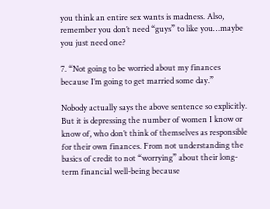you think an entire sex wants is madness. Also, remember you don’t need “guys” to like you…maybe you just need one?

7. “Not going to be worried about my finances because I’m going to get married some day.”

Nobody actually says the above sentence so explicitly. But it is depressing the number of women I know or know of, who don’t think of themselves as responsible for their own finances. From not understanding the basics of credit to not “worrying” about their long-term financial well-being because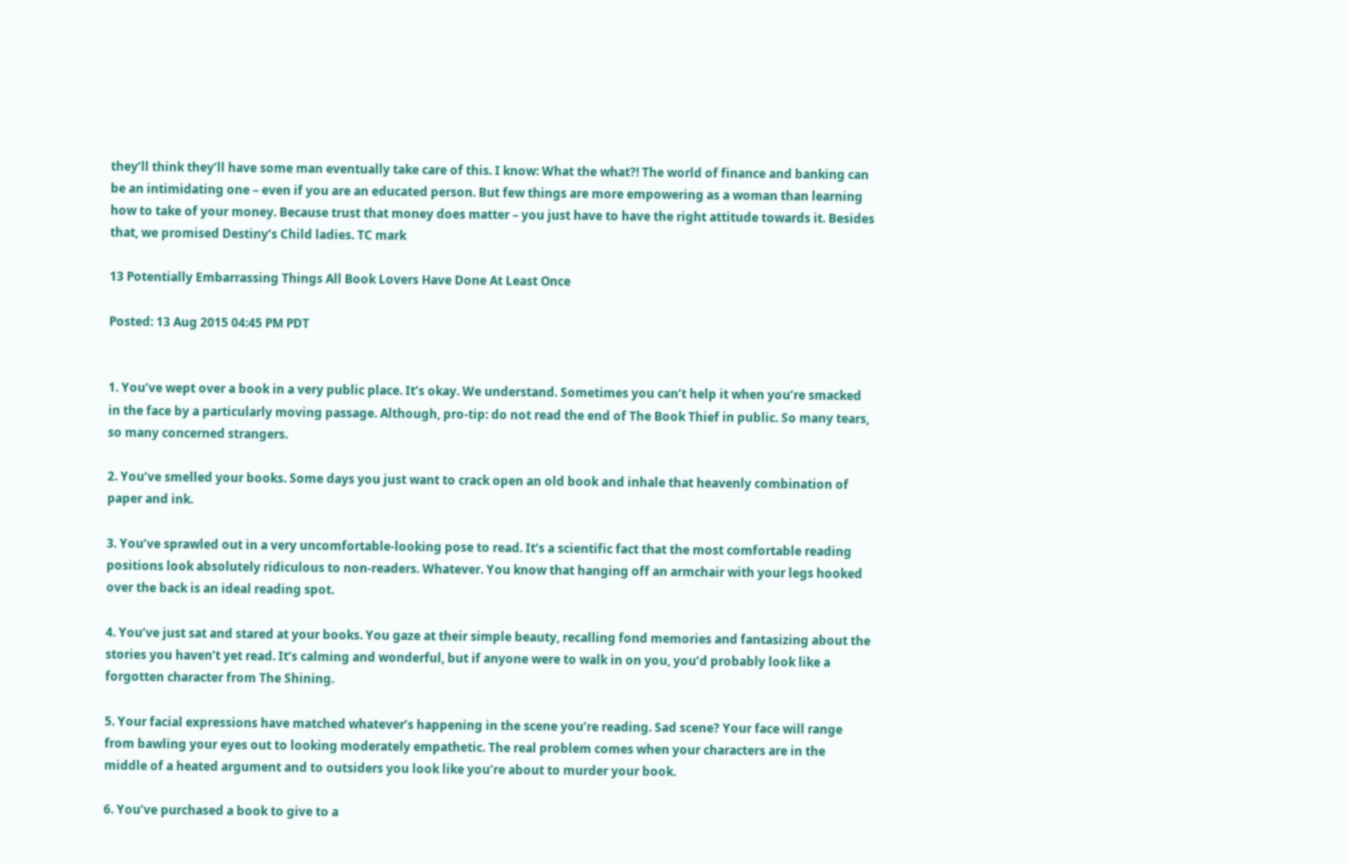they’ll think they’ll have some man eventually take care of this. I know: What the what?! The world of finance and banking can be an intimidating one – even if you are an educated person. But few things are more empowering as a woman than learning how to take of your money. Because trust that money does matter – you just have to have the right attitude towards it. Besides that, we promised Destiny’s Child ladies. TC mark

13 Potentially Embarrassing Things All Book Lovers Have Done At Least Once

Posted: 13 Aug 2015 04:45 PM PDT


1. You’ve wept over a book in a very public place. It’s okay. We understand. Sometimes you can’t help it when you’re smacked in the face by a particularly moving passage. Although, pro-tip: do not read the end of The Book Thief in public. So many tears, so many concerned strangers.

2. You’ve smelled your books. Some days you just want to crack open an old book and inhale that heavenly combination of paper and ink.

3. You’ve sprawled out in a very uncomfortable-looking pose to read. It’s a scientific fact that the most comfortable reading positions look absolutely ridiculous to non-readers. Whatever. You know that hanging off an armchair with your legs hooked over the back is an ideal reading spot.

4. You’ve just sat and stared at your books. You gaze at their simple beauty, recalling fond memories and fantasizing about the stories you haven’t yet read. It’s calming and wonderful, but if anyone were to walk in on you, you’d probably look like a forgotten character from The Shining.

5. Your facial expressions have matched whatever’s happening in the scene you’re reading. Sad scene? Your face will range from bawling your eyes out to looking moderately empathetic. The real problem comes when your characters are in the middle of a heated argument and to outsiders you look like you’re about to murder your book.

6. You’ve purchased a book to give to a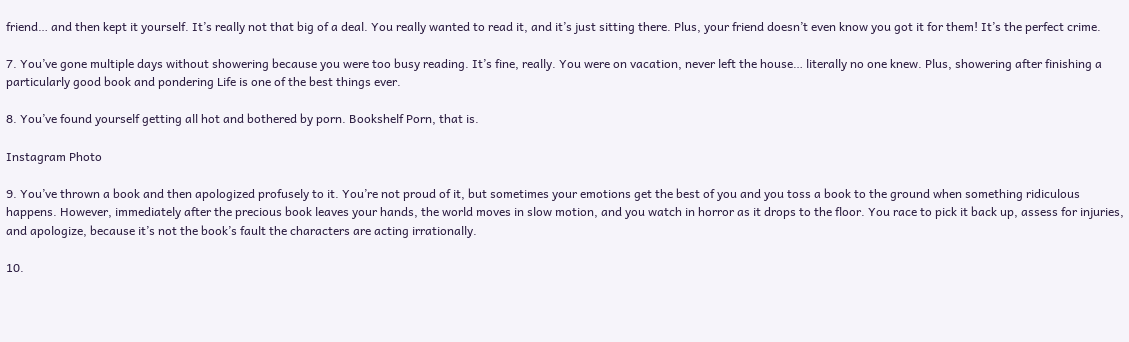friend… and then kept it yourself. It’s really not that big of a deal. You really wanted to read it, and it’s just sitting there. Plus, your friend doesn’t even know you got it for them! It’s the perfect crime.

7. You’ve gone multiple days without showering because you were too busy reading. It’s fine, really. You were on vacation, never left the house… literally no one knew. Plus, showering after finishing a particularly good book and pondering Life is one of the best things ever.

8. You’ve found yourself getting all hot and bothered by porn. Bookshelf Porn, that is.

Instagram Photo

9. You’ve thrown a book and then apologized profusely to it. You’re not proud of it, but sometimes your emotions get the best of you and you toss a book to the ground when something ridiculous happens. However, immediately after the precious book leaves your hands, the world moves in slow motion, and you watch in horror as it drops to the floor. You race to pick it back up, assess for injuries, and apologize, because it’s not the book’s fault the characters are acting irrationally.

10.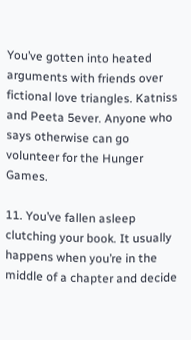You’ve gotten into heated arguments with friends over fictional love triangles. Katniss and Peeta 5ever. Anyone who says otherwise can go volunteer for the Hunger Games.

11. You’ve fallen asleep clutching your book. It usually happens when you’re in the middle of a chapter and decide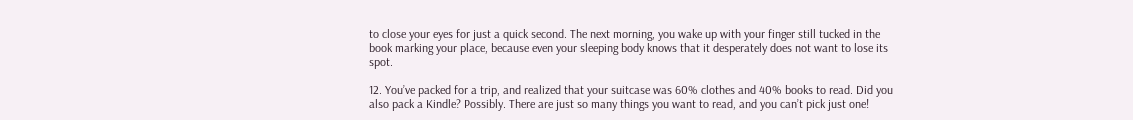to close your eyes for just a quick second. The next morning, you wake up with your finger still tucked in the book marking your place, because even your sleeping body knows that it desperately does not want to lose its spot.

12. You’ve packed for a trip, and realized that your suitcase was 60% clothes and 40% books to read. Did you also pack a Kindle? Possibly. There are just so many things you want to read, and you can’t pick just one!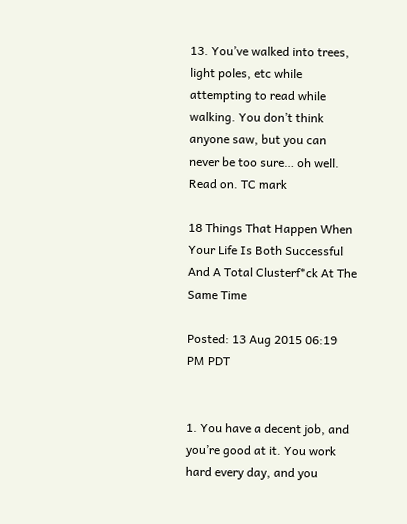13. You’ve walked into trees, light poles, etc while attempting to read while walking. You don’t think anyone saw, but you can never be too sure… oh well. Read on. TC mark

18 Things That Happen When Your Life Is Both Successful And A Total Clusterf*ck At The Same Time

Posted: 13 Aug 2015 06:19 PM PDT


1. You have a decent job, and you’re good at it. You work hard every day, and you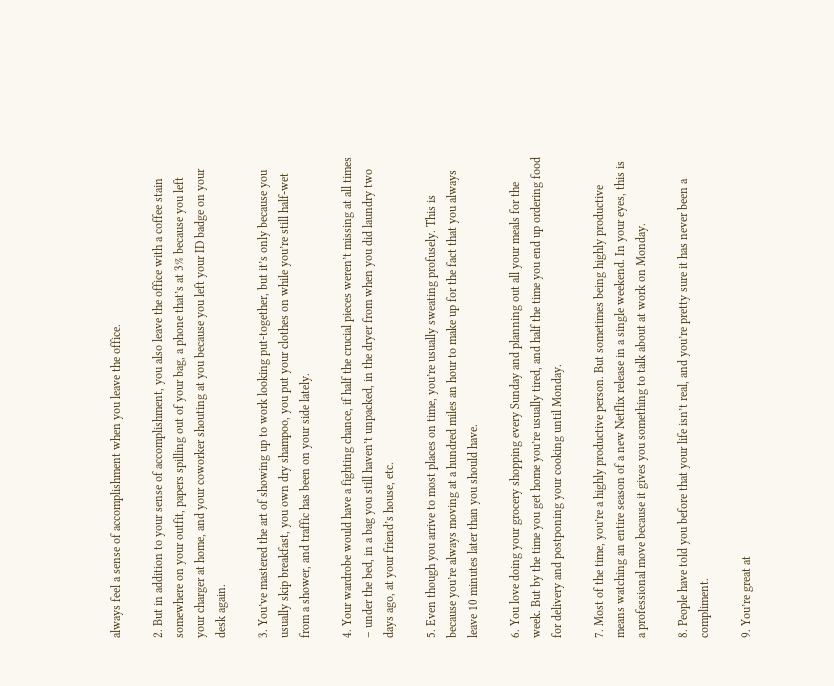always feel a sense of accomplishment when you leave the office.

2. But in addition to your sense of accomplishment, you also leave the office with a coffee stain somewhere on your outfit, papers spilling out of your bag, a phone that’s at 3% because you left your charger at home, and your coworker shouting at you because you left your ID badge on your desk again.

3. You’ve mastered the art of showing up to work looking put-together, but it’s only because you usually skip breakfast, you own dry shampoo, you put your clothes on while you’re still half-wet from a shower, and traffic has been on your side lately.

4. Your wardrobe would have a fighting chance, if half the crucial pieces weren’t missing at all times – under the bed, in a bag you still haven’t unpacked, in the dryer from when you did laundry two days ago, at your friend’s house, etc.

5. Even though you arrive to most places on time, you’re usually sweating profusely. This is because you’re always moving at a hundred miles an hour to make up for the fact that you always leave 10 minutes later than you should have.

6. You love doing your grocery shopping every Sunday and planning out all your meals for the week. But by the time you get home you’re usually tired, and half the time you end up ordering food for delivery and postponing your cooking until Monday.

7. Most of the time, you’re a highly productive person. But sometimes being highly productive means watching an entire season of a new Netflix release in a single weekend. In your eyes, this is a professional move because it gives you something to talk about at work on Monday.

8. People have told you before that your life isn’t real, and you’re pretty sure it has never been a compliment.

9. You’re great at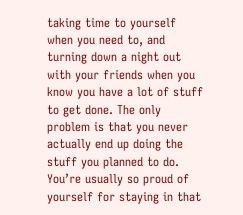taking time to yourself when you need to, and turning down a night out with your friends when you know you have a lot of stuff to get done. The only problem is that you never actually end up doing the stuff you planned to do. You’re usually so proud of yourself for staying in that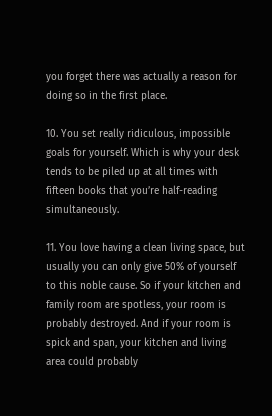you forget there was actually a reason for doing so in the first place.

10. You set really ridiculous, impossible goals for yourself. Which is why your desk tends to be piled up at all times with fifteen books that you’re half-reading simultaneously.

11. You love having a clean living space, but usually you can only give 50% of yourself to this noble cause. So if your kitchen and family room are spotless, your room is probably destroyed. And if your room is spick and span, your kitchen and living area could probably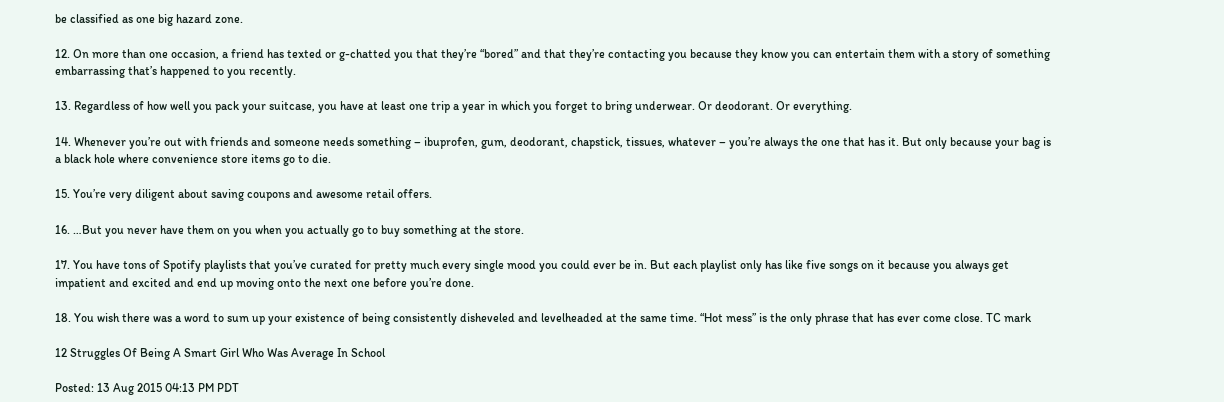be classified as one big hazard zone.

12. On more than one occasion, a friend has texted or g-chatted you that they’re “bored” and that they’re contacting you because they know you can entertain them with a story of something embarrassing that’s happened to you recently.

13. Regardless of how well you pack your suitcase, you have at least one trip a year in which you forget to bring underwear. Or deodorant. Or everything.

14. Whenever you’re out with friends and someone needs something – ibuprofen, gum, deodorant, chapstick, tissues, whatever – you’re always the one that has it. But only because your bag is a black hole where convenience store items go to die.

15. You’re very diligent about saving coupons and awesome retail offers.

16. …But you never have them on you when you actually go to buy something at the store.

17. You have tons of Spotify playlists that you’ve curated for pretty much every single mood you could ever be in. But each playlist only has like five songs on it because you always get impatient and excited and end up moving onto the next one before you’re done.

18. You wish there was a word to sum up your existence of being consistently disheveled and levelheaded at the same time. “Hot mess” is the only phrase that has ever come close. TC mark

12 Struggles Of Being A Smart Girl Who Was Average In School

Posted: 13 Aug 2015 04:13 PM PDT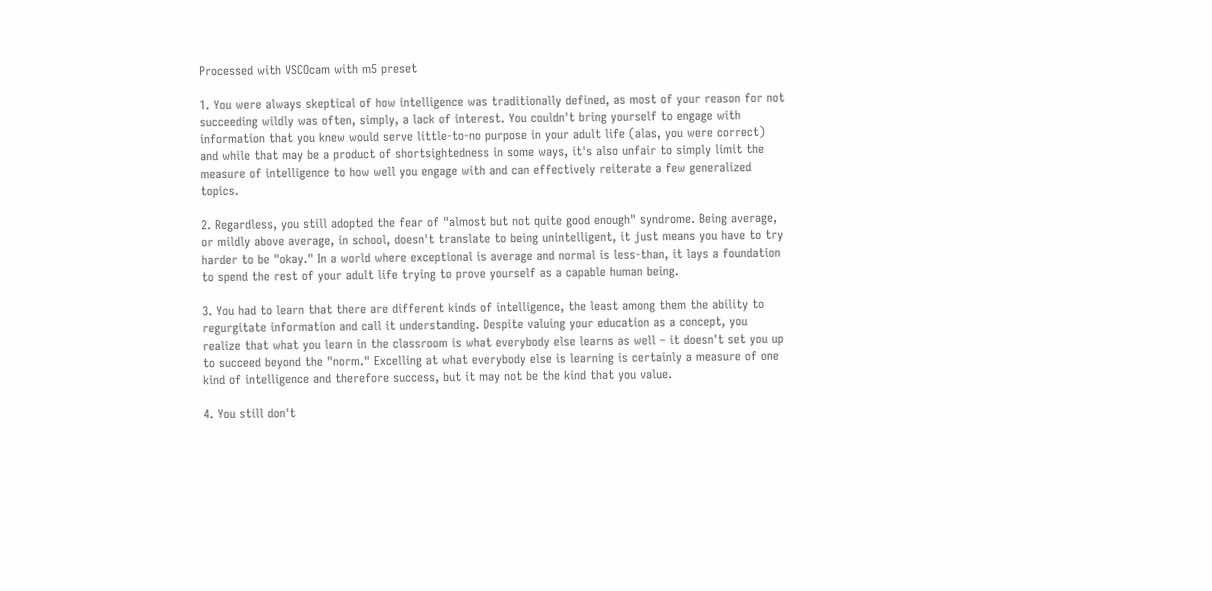Processed with VSCOcam with m5 preset

1. You were always skeptical of how intelligence was traditionally defined, as most of your reason for not succeeding wildly was often, simply, a lack of interest. You couldn't bring yourself to engage with information that you knew would serve little-to-no purpose in your adult life (alas, you were correct) and while that may be a product of shortsightedness in some ways, it's also unfair to simply limit the measure of intelligence to how well you engage with and can effectively reiterate a few generalized topics.

2. Regardless, you still adopted the fear of "almost but not quite good enough" syndrome. Being average, or mildly above average, in school, doesn't translate to being unintelligent, it just means you have to try harder to be "okay." In a world where exceptional is average and normal is less-than, it lays a foundation to spend the rest of your adult life trying to prove yourself as a capable human being.

3. You had to learn that there are different kinds of intelligence, the least among them the ability to regurgitate information and call it understanding. Despite valuing your education as a concept, you realize that what you learn in the classroom is what everybody else learns as well – it doesn't set you up to succeed beyond the "norm." Excelling at what everybody else is learning is certainly a measure of one kind of intelligence and therefore success, but it may not be the kind that you value.

4. You still don't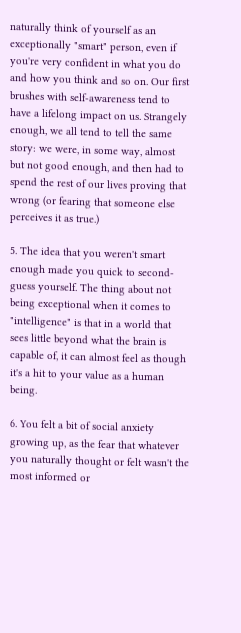naturally think of yourself as an exceptionally "smart" person, even if you're very confident in what you do and how you think and so on. Our first brushes with self-awareness tend to have a lifelong impact on us. Strangely enough, we all tend to tell the same story: we were, in some way, almost but not good enough, and then had to spend the rest of our lives proving that wrong (or fearing that someone else perceives it as true.)

5. The idea that you weren't smart enough made you quick to second-guess yourself. The thing about not being exceptional when it comes to "intelligence" is that in a world that sees little beyond what the brain is capable of, it can almost feel as though it's a hit to your value as a human being.

6. You felt a bit of social anxiety growing up, as the fear that whatever you naturally thought or felt wasn't the most informed or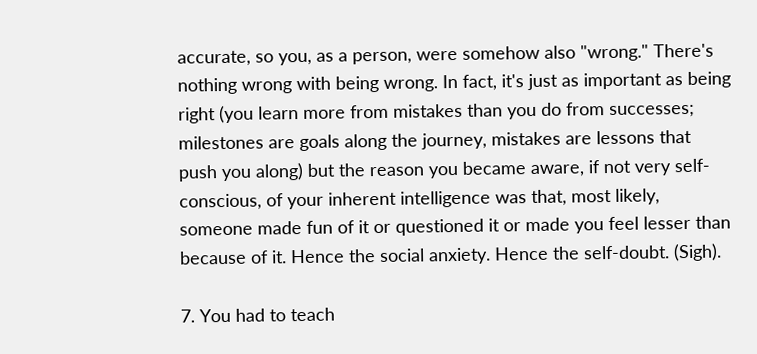accurate, so you, as a person, were somehow also "wrong." There's nothing wrong with being wrong. In fact, it's just as important as being right (you learn more from mistakes than you do from successes; milestones are goals along the journey, mistakes are lessons that push you along) but the reason you became aware, if not very self-conscious, of your inherent intelligence was that, most likely, someone made fun of it or questioned it or made you feel lesser than because of it. Hence the social anxiety. Hence the self-doubt. (Sigh).

7. You had to teach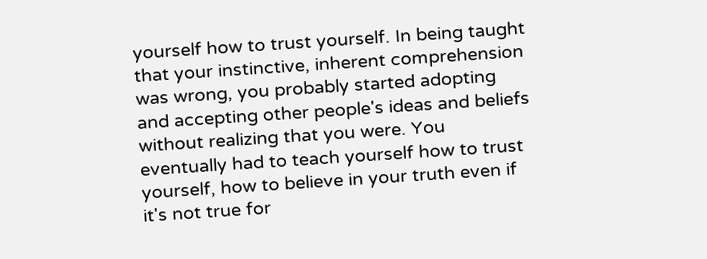yourself how to trust yourself. In being taught that your instinctive, inherent comprehension was wrong, you probably started adopting and accepting other people's ideas and beliefs without realizing that you were. You eventually had to teach yourself how to trust yourself, how to believe in your truth even if it's not true for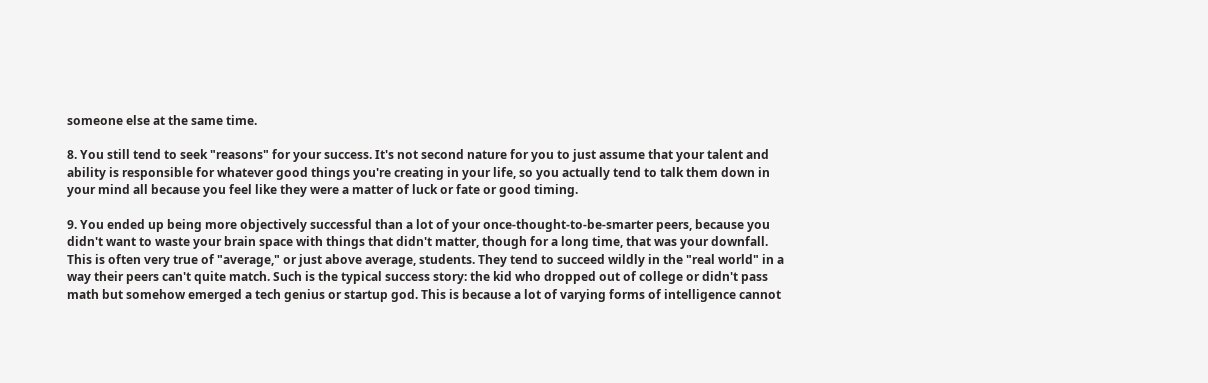someone else at the same time.

8. You still tend to seek "reasons" for your success. It's not second nature for you to just assume that your talent and ability is responsible for whatever good things you're creating in your life, so you actually tend to talk them down in your mind all because you feel like they were a matter of luck or fate or good timing.

9. You ended up being more objectively successful than a lot of your once-thought-to-be-smarter peers, because you didn't want to waste your brain space with things that didn't matter, though for a long time, that was your downfall. This is often very true of "average," or just above average, students. They tend to succeed wildly in the "real world" in a way their peers can't quite match. Such is the typical success story: the kid who dropped out of college or didn't pass math but somehow emerged a tech genius or startup god. This is because a lot of varying forms of intelligence cannot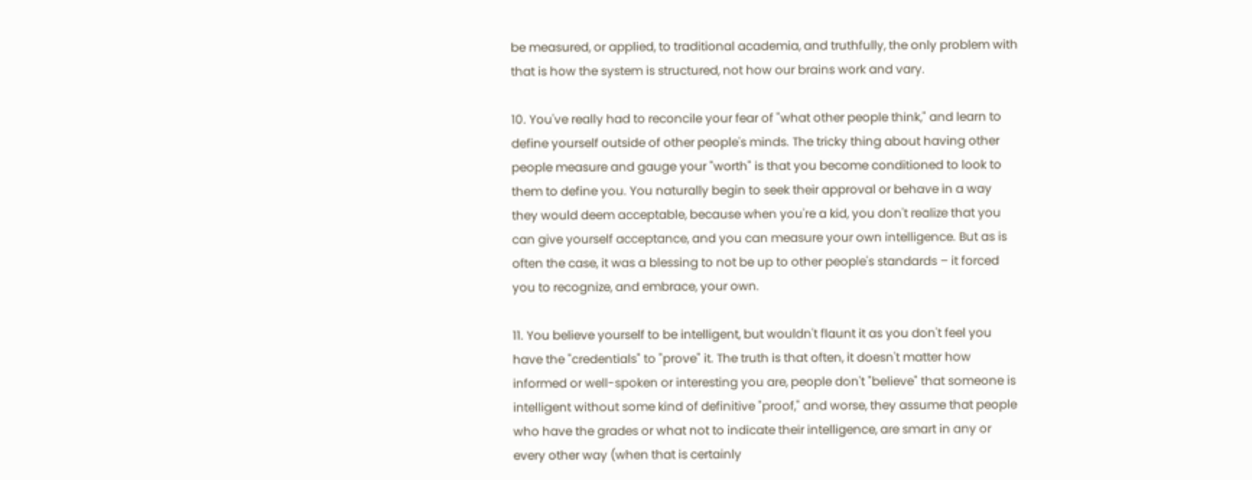be measured, or applied, to traditional academia, and truthfully, the only problem with that is how the system is structured, not how our brains work and vary.

10. You've really had to reconcile your fear of "what other people think," and learn to define yourself outside of other people's minds. The tricky thing about having other people measure and gauge your "worth" is that you become conditioned to look to them to define you. You naturally begin to seek their approval or behave in a way they would deem acceptable, because when you're a kid, you don't realize that you can give yourself acceptance, and you can measure your own intelligence. But as is often the case, it was a blessing to not be up to other people's standards – it forced you to recognize, and embrace, your own.

11. You believe yourself to be intelligent, but wouldn't flaunt it as you don't feel you have the "credentials" to "prove" it. The truth is that often, it doesn't matter how informed or well-spoken or interesting you are, people don't "believe" that someone is intelligent without some kind of definitive "proof," and worse, they assume that people who have the grades or what not to indicate their intelligence, are smart in any or every other way (when that is certainly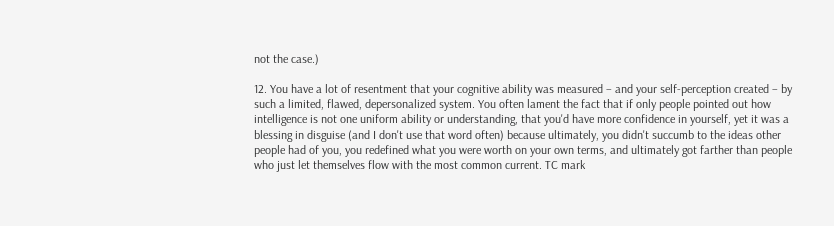not the case.)

12. You have a lot of resentment that your cognitive ability was measured – and your self-perception created – by such a limited, flawed, depersonalized system. You often lament the fact that if only people pointed out how intelligence is not one uniform ability or understanding, that you'd have more confidence in yourself, yet it was a blessing in disguise (and I don't use that word often) because ultimately, you didn't succumb to the ideas other people had of you, you redefined what you were worth on your own terms, and ultimately got farther than people who just let themselves flow with the most common current. TC mark